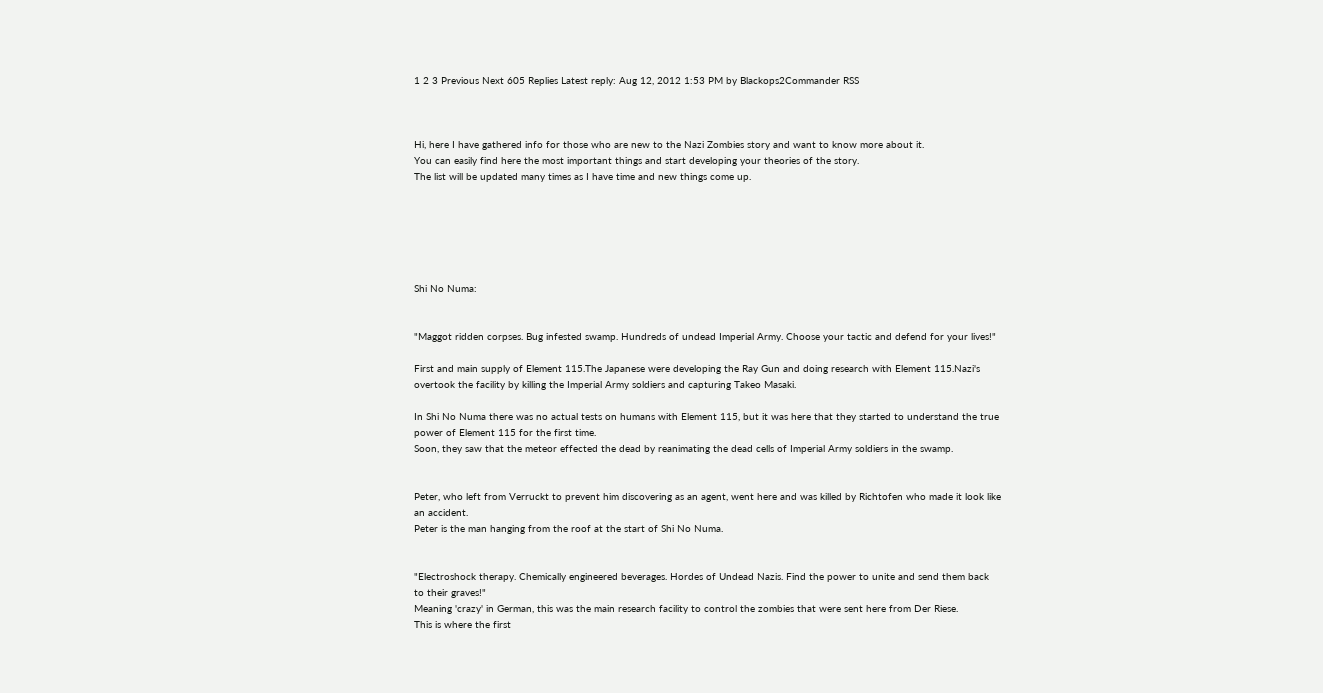1 2 3 Previous Next 605 Replies Latest reply: Aug 12, 2012 1:53 PM by Blackops2Commander RSS



Hi, here I have gathered info for those who are new to the Nazi Zombies story and want to know more about it.
You can easily find here the most important things and start developing your theories of the story.
The list will be updated many times as I have time and new things come up.






Shi No Numa:


"Maggot ridden corpses. Bug infested swamp. Hundreds of undead Imperial Army. Choose your tactic and defend for your lives!"

First and main supply of Element 115.The Japanese were developing the Ray Gun and doing research with Element 115.Nazi's overtook the facility by killing the Imperial Army soldiers and capturing Takeo Masaki.

In Shi No Numa there was no actual tests on humans with Element 115, but it was here that they started to understand the true power of Element 115 for the first time.
Soon, they saw that the meteor effected the dead by reanimating the dead cells of Imperial Army soldiers in the swamp.


Peter, who left from Verruckt to prevent him discovering as an agent, went here and was killed by Richtofen who made it look like an accident.
Peter is the man hanging from the roof at the start of Shi No Numa.


"Electroshock therapy. Chemically engineered beverages. Hordes of Undead Nazis. Find the power to unite and send them back to their graves!"
Meaning 'crazy' in German, this was the main research facility to control the zombies that were sent here from Der Riese.
This is where the first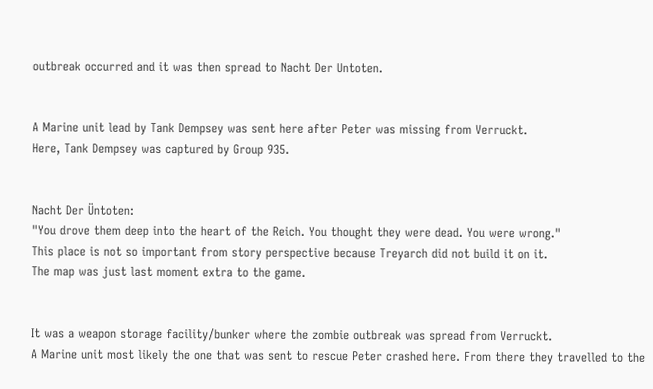outbreak occurred and it was then spread to Nacht Der Untoten.


A Marine unit lead by Tank Dempsey was sent here after Peter was missing from Verruckt.
Here, Tank Dempsey was captured by Group 935.


Nacht Der Üntoten:
"You drove them deep into the heart of the Reich. You thought they were dead. You were wrong."
This place is not so important from story perspective because Treyarch did not build it on it.
The map was just last moment extra to the game.


It was a weapon storage facility/bunker where the zombie outbreak was spread from Verruckt.
A Marine unit most likely the one that was sent to rescue Peter crashed here. From there they travelled to the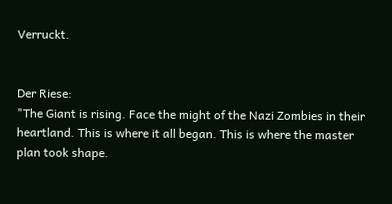Verruckt.


Der Riese:
"The Giant is rising. Face the might of the Nazi Zombies in their heartland. This is where it all began. This is where the master plan took shape.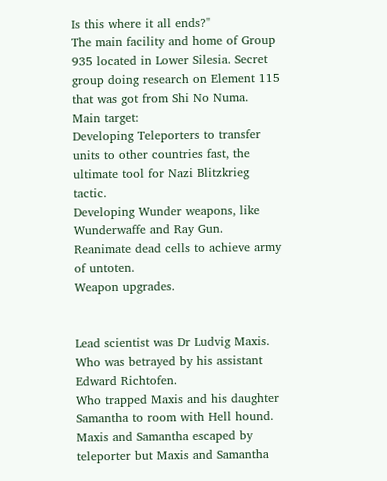Is this where it all ends?"
The main facility and home of Group 935 located in Lower Silesia. Secret group doing research on Element 115 that was got from Shi No Numa.
Main target:
Developing Teleporters to transfer units to other countries fast, the ultimate tool for Nazi Blitzkrieg tactic.
Developing Wunder weapons, like Wunderwaffe and Ray Gun.
Reanimate dead cells to achieve army of untoten.
Weapon upgrades.


Lead scientist was Dr Ludvig Maxis. Who was betrayed by his assistant Edward Richtofen.
Who trapped Maxis and his daughter Samantha to room with Hell hound.
Maxis and Samantha escaped by teleporter but Maxis and Samantha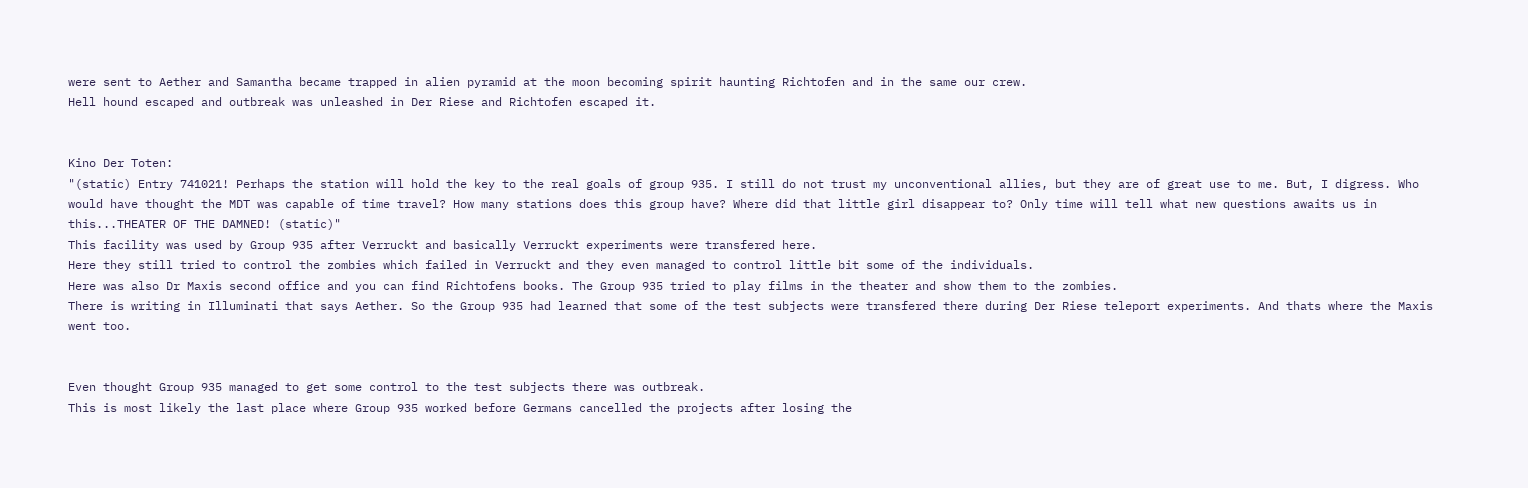were sent to Aether and Samantha became trapped in alien pyramid at the moon becoming spirit haunting Richtofen and in the same our crew.
Hell hound escaped and outbreak was unleashed in Der Riese and Richtofen escaped it.


Kino Der Toten:
"(static) Entry 741021! Perhaps the station will hold the key to the real goals of group 935. I still do not trust my unconventional allies, but they are of great use to me. But, I digress. Who would have thought the MDT was capable of time travel? How many stations does this group have? Where did that little girl disappear to? Only time will tell what new questions awaits us in this...THEATER OF THE DAMNED! (static)"
This facility was used by Group 935 after Verruckt and basically Verruckt experiments were transfered here.
Here they still tried to control the zombies which failed in Verruckt and they even managed to control little bit some of the individuals.
Here was also Dr Maxis second office and you can find Richtofens books. The Group 935 tried to play films in the theater and show them to the zombies.
There is writing in Illuminati that says Aether. So the Group 935 had learned that some of the test subjects were transfered there during Der Riese teleport experiments. And thats where the Maxis went too.


Even thought Group 935 managed to get some control to the test subjects there was outbreak.
This is most likely the last place where Group 935 worked before Germans cancelled the projects after losing the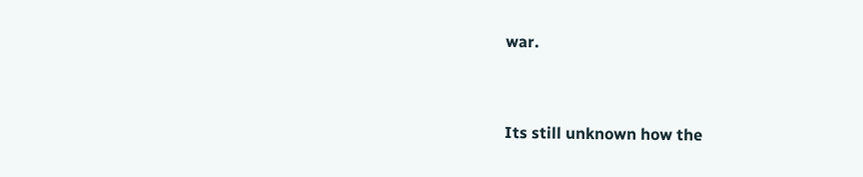war.


Its still unknown how the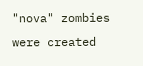"nova" zombies were created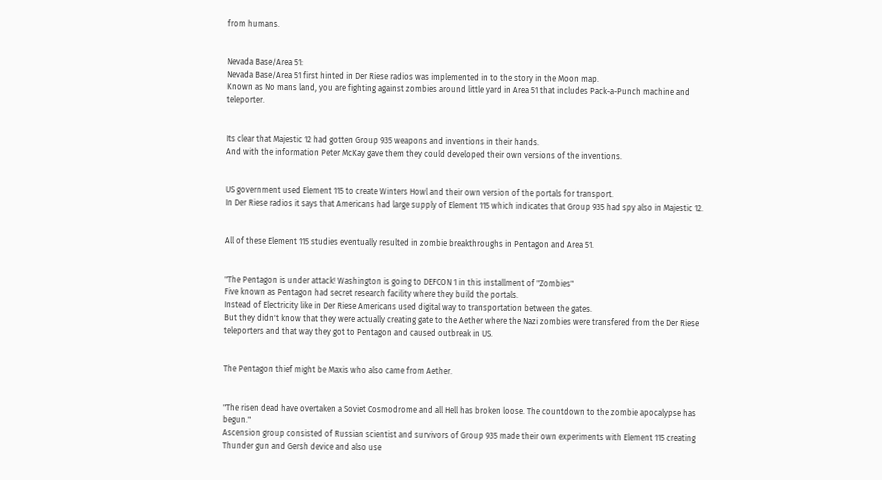from humans.


Nevada Base/Area 51:
Nevada Base/Area 51 first hinted in Der Riese radios was implemented in to the story in the Moon map.
Known as No mans land, you are fighting against zombies around little yard in Area 51 that includes Pack-a-Punch machine and teleporter.


Its clear that Majestic 12 had gotten Group 935 weapons and inventions in their hands.
And with the information Peter McKay gave them they could developed their own versions of the inventions.


US government used Element 115 to create Winters Howl and their own version of the portals for transport.
In Der Riese radios it says that Americans had large supply of Element 115 which indicates that Group 935 had spy also in Majestic 12.


All of these Element 115 studies eventually resulted in zombie breakthroughs in Pentagon and Area 51.


"The Pentagon is under attack! Washington is going to DEFCON 1 in this installment of "Zombies"
Five known as Pentagon had secret research facility where they build the portals.
Instead of Electricity like in Der Riese Americans used digital way to transportation between the gates.
But they didn't know that they were actually creating gate to the Aether where the Nazi zombies were transfered from the Der Riese teleporters and that way they got to Pentagon and caused outbreak in US.


The Pentagon thief might be Maxis who also came from Aether.


"The risen dead have overtaken a Soviet Cosmodrome and all Hell has broken loose. The countdown to the zombie apocalypse has begun."
Ascension group consisted of Russian scientist and survivors of Group 935 made their own experiments with Element 115 creating Thunder gun and Gersh device and also use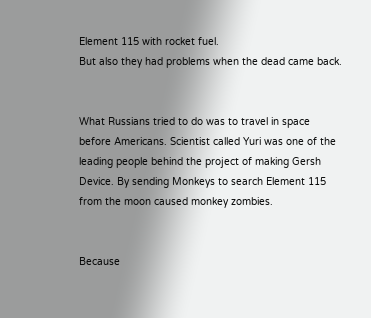Element 115 with rocket fuel.
But also they had problems when the dead came back.


What Russians tried to do was to travel in space before Americans. Scientist called Yuri was one of the leading people behind the project of making Gersh Device. By sending Monkeys to search Element 115 from the moon caused monkey zombies.


Because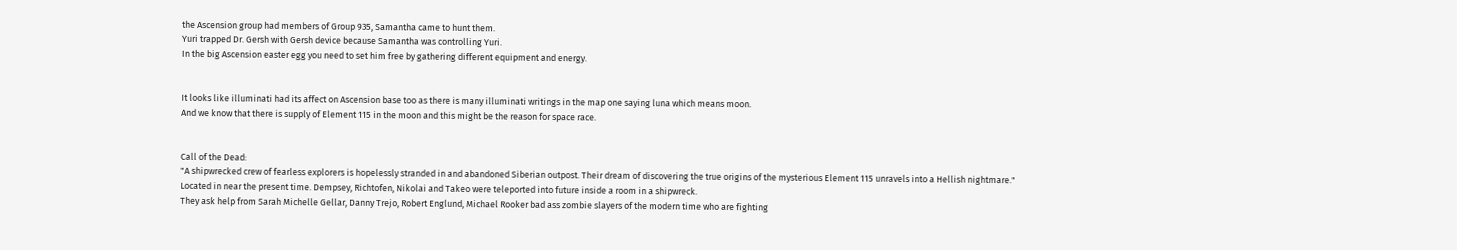the Ascension group had members of Group 935, Samantha came to hunt them.
Yuri trapped Dr. Gersh with Gersh device because Samantha was controlling Yuri.
In the big Ascension easter egg you need to set him free by gathering different equipment and energy.


It looks like illuminati had its affect on Ascension base too as there is many illuminati writings in the map one saying luna which means moon.
And we know that there is supply of Element 115 in the moon and this might be the reason for space race.


Call of the Dead:
"A shipwrecked crew of fearless explorers is hopelessly stranded in and abandoned Siberian outpost. Their dream of discovering the true origins of the mysterious Element 115 unravels into a Hellish nightmare."
Located in near the present time. Dempsey, Richtofen, Nikolai and Takeo were teleported into future inside a room in a shipwreck.
They ask help from Sarah Michelle Gellar, Danny Trejo, Robert Englund, Michael Rooker bad ass zombie slayers of the modern time who are fighting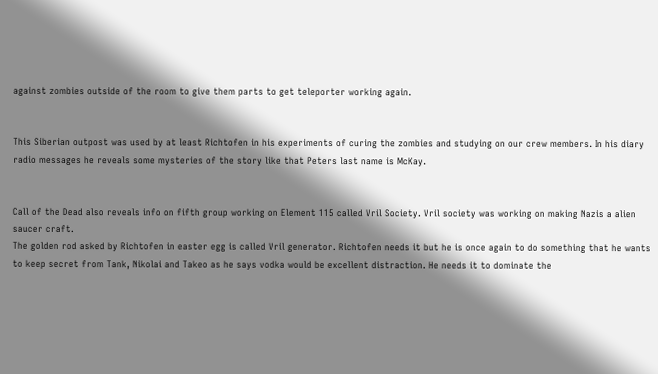against zombies outside of the room to give them parts to get teleporter working again.


This Siberian outpost was used by at least Richtofen in his experiments of curing the zombies and studying on our crew members. In his diary radio messages he reveals some mysteries of the story like that Peters last name is McKay.


Call of the Dead also reveals info on fifth group working on Element 115 called Vril Society. Vril society was working on making Nazis a alien saucer craft.
The golden rod asked by Richtofen in easter egg is called Vril generator. Richtofen needs it but he is once again to do something that he wants to keep secret from Tank, Nikolai and Takeo as he says vodka would be excellent distraction. He needs it to dominate the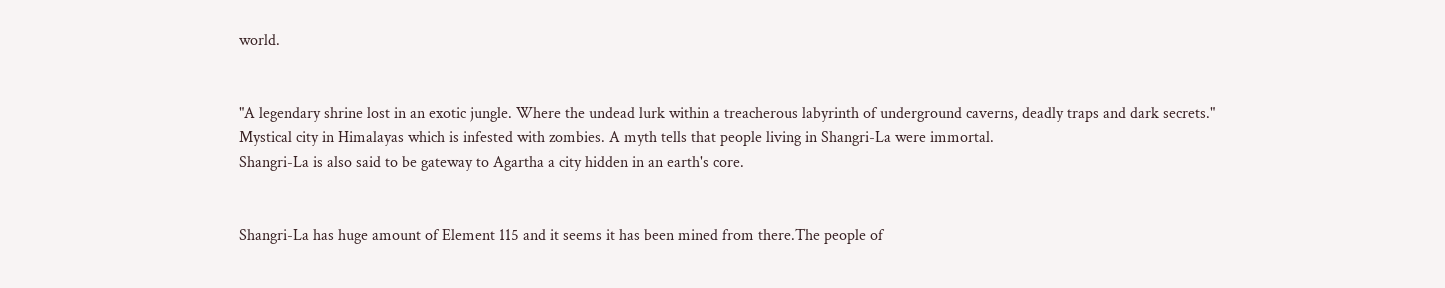world.


"A legendary shrine lost in an exotic jungle. Where the undead lurk within a treacherous labyrinth of underground caverns, deadly traps and dark secrets."
Mystical city in Himalayas which is infested with zombies. A myth tells that people living in Shangri-La were immortal.
Shangri-La is also said to be gateway to Agartha a city hidden in an earth's core.


Shangri-La has huge amount of Element 115 and it seems it has been mined from there.The people of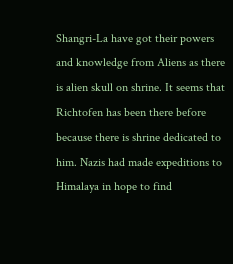Shangri-La have got their powers and knowledge from Aliens as there is alien skull on shrine. It seems that Richtofen has been there before because there is shrine dedicated to him. Nazis had made expeditions to Himalaya in hope to find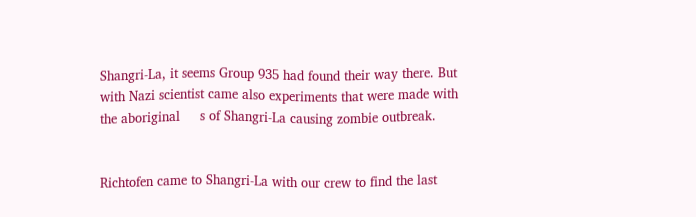Shangri-La, it seems Group 935 had found their way there. But with Nazi scientist came also experiments that were made with the aboriginal     s of Shangri-La causing zombie outbreak.


Richtofen came to Shangri-La with our crew to find the last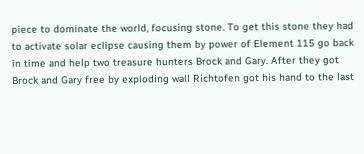piece to dominate the world, focusing stone. To get this stone they had to activate solar eclipse causing them by power of Element 115 go back in time and help two treasure hunters Brock and Gary. After they got Brock and Gary free by exploding wall Richtofen got his hand to the last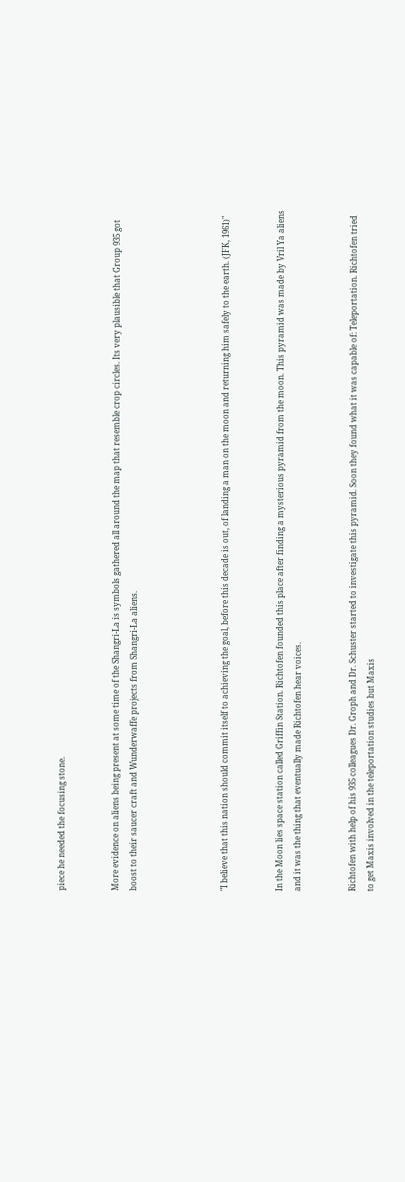piece he needed the focusing stone.


More evidence on aliens being present at some time of the Shangri-La is symbols gathered all around the map that resemble crop circles. Its very plausible that Group 935 got boost to their saucer craft and Wunderwaffe projects from Shangri-La aliens.




"I believe that this nation should commit itself to achieving the goal, before this decade is out, of landing a man on the moon and returning him safely to the earth. (JFK, 1961)"


In the Moon lies space station called Griffin Station. Richtofen founded this place after finding a mysterious pyramid from the moon. This pyramid was made by Vril Ya aliens and it was the thing that eventually made Richtofen hear voices.


Richtofen with help of his 935 colleagues Dr. Groph and Dr. Schuster started to investigate this pyramid. Soon they found what it was capable of: Teleportation. Richtofen tried to get Maxis involved in the teleportation studies but Maxis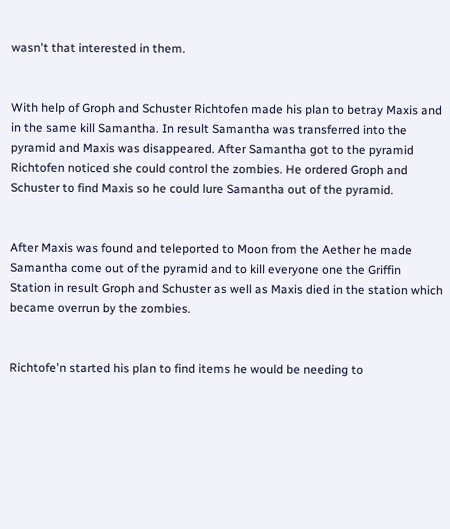wasn't that interested in them.


With help of Groph and Schuster Richtofen made his plan to betray Maxis and in the same kill Samantha. In result Samantha was transferred into the pyramid and Maxis was disappeared. After Samantha got to the pyramid Richtofen noticed she could control the zombies. He ordered Groph and Schuster to find Maxis so he could lure Samantha out of the pyramid.


After Maxis was found and teleported to Moon from the Aether he made Samantha come out of the pyramid and to kill everyone one the Griffin Station in result Groph and Schuster as well as Maxis died in the station which became overrun by the zombies.


Richtofe'n started his plan to find items he would be needing to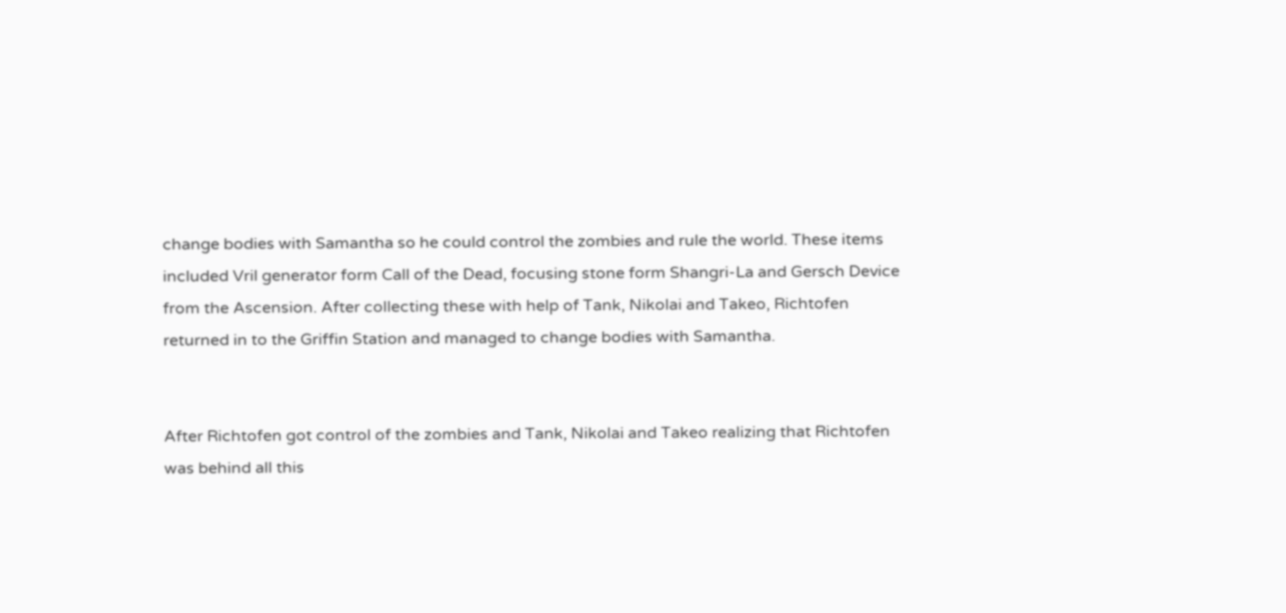change bodies with Samantha so he could control the zombies and rule the world. These items included Vril generator form Call of the Dead, focusing stone form Shangri-La and Gersch Device from the Ascension. After collecting these with help of Tank, Nikolai and Takeo, Richtofen returned in to the Griffin Station and managed to change bodies with Samantha.


After Richtofen got control of the zombies and Tank, Nikolai and Takeo realizing that Richtofen was behind all this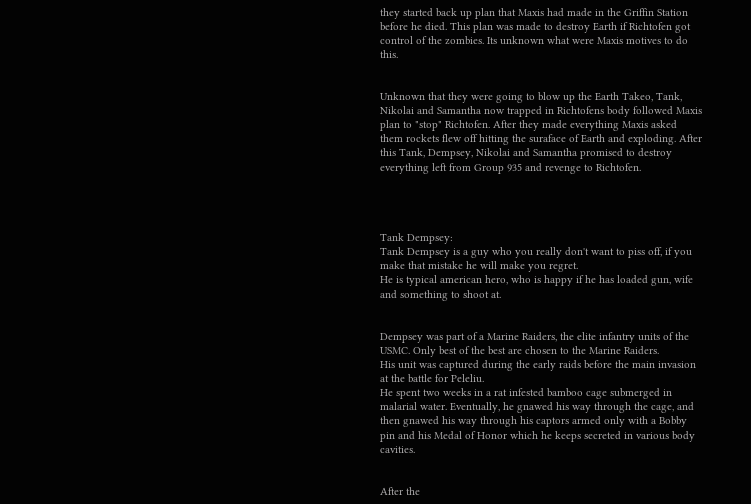they started back up plan that Maxis had made in the Griffin Station before he died. This plan was made to destroy Earth if Richtofen got control of the zombies. Its unknown what were Maxis motives to do this.


Unknown that they were going to blow up the Earth Takeo, Tank, Nikolai and Samantha now trapped in Richtofens body followed Maxis plan to "stop" Richtofen. After they made everything Maxis asked them rockets flew off hitting the suraface of Earth and exploding. After this Tank, Dempsey, Nikolai and Samantha promised to destroy everything left from Group 935 and revenge to Richtofen.




Tank Dempsey:
Tank Dempsey is a guy who you really don't want to piss off, if you make that mistake he will make you regret.
He is typical american hero, who is happy if he has loaded gun, wife and something to shoot at.


Dempsey was part of a Marine Raiders, the elite infantry units of the USMC. Only best of the best are chosen to the Marine Raiders.
His unit was captured during the early raids before the main invasion at the battle for Peleliu.
He spent two weeks in a rat infested bamboo cage submerged in malarial water. Eventually, he gnawed his way through the cage, and then gnawed his way through his captors armed only with a Bobby pin and his Medal of Honor which he keeps secreted in various body cavities.


After the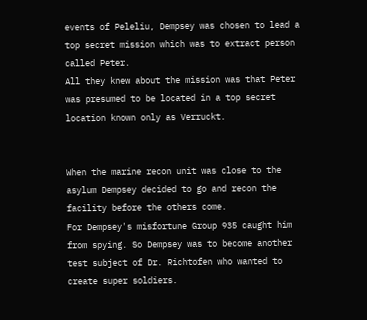events of Peleliu, Dempsey was chosen to lead a top secret mission which was to extract person called Peter.
All they knew about the mission was that Peter was presumed to be located in a top secret location known only as Verruckt.


When the marine recon unit was close to the asylum Dempsey decided to go and recon the facility before the others come.
For Dempsey's misfortune Group 935 caught him from spying. So Dempsey was to become another test subject of Dr. Richtofen who wanted to create super soldiers.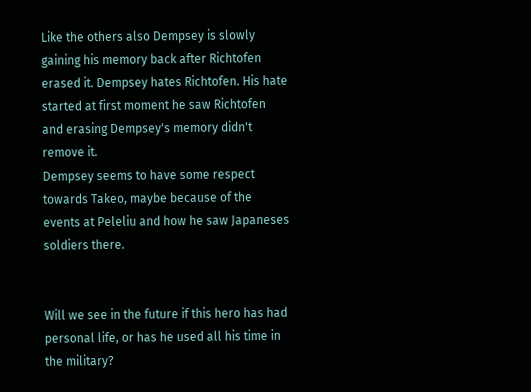Like the others also Dempsey is slowly gaining his memory back after Richtofen erased it. Dempsey hates Richtofen. His hate started at first moment he saw Richtofen and erasing Dempsey's memory didn't remove it.
Dempsey seems to have some respect towards Takeo, maybe because of the events at Peleliu and how he saw Japaneses soldiers there.


Will we see in the future if this hero has had personal life, or has he used all his time in the military?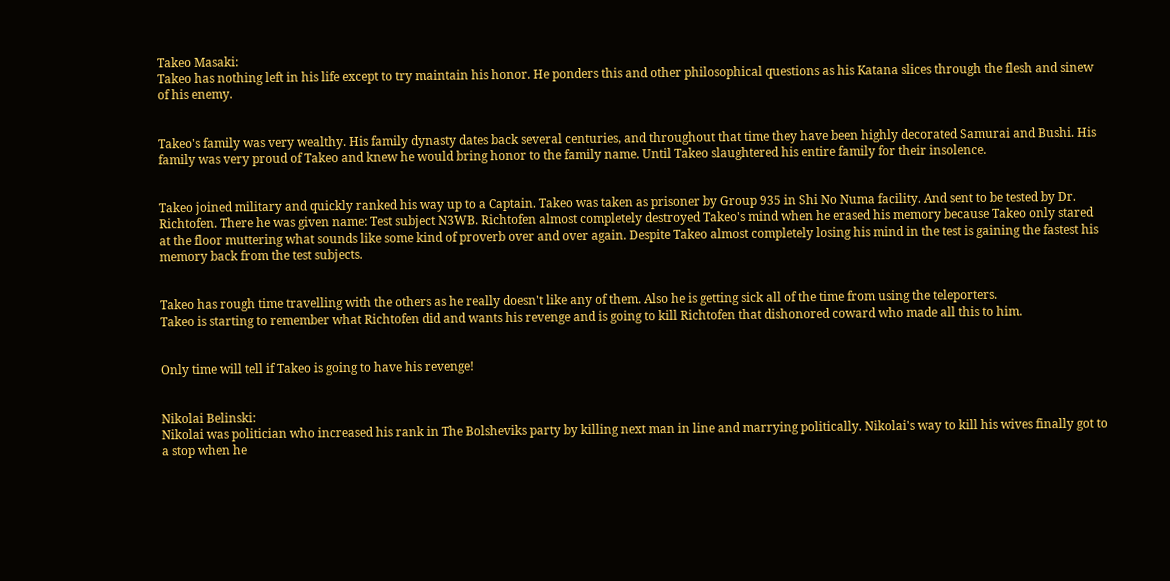Takeo Masaki:
Takeo has nothing left in his life except to try maintain his honor. He ponders this and other philosophical questions as his Katana slices through the flesh and sinew of his enemy.


Takeo's family was very wealthy. His family dynasty dates back several centuries, and throughout that time they have been highly decorated Samurai and Bushi. His family was very proud of Takeo and knew he would bring honor to the family name. Until Takeo slaughtered his entire family for their insolence.


Takeo joined military and quickly ranked his way up to a Captain. Takeo was taken as prisoner by Group 935 in Shi No Numa facility. And sent to be tested by Dr. Richtofen. There he was given name: Test subject N3WB. Richtofen almost completely destroyed Takeo's mind when he erased his memory because Takeo only stared at the floor muttering what sounds like some kind of proverb over and over again. Despite Takeo almost completely losing his mind in the test is gaining the fastest his memory back from the test subjects.


Takeo has rough time travelling with the others as he really doesn't like any of them. Also he is getting sick all of the time from using the teleporters.
Takeo is starting to remember what Richtofen did and wants his revenge and is going to kill Richtofen that dishonored coward who made all this to him.


Only time will tell if Takeo is going to have his revenge!


Nikolai Belinski:
Nikolai was politician who increased his rank in The Bolsheviks party by killing next man in line and marrying politically. Nikolai's way to kill his wives finally got to a stop when he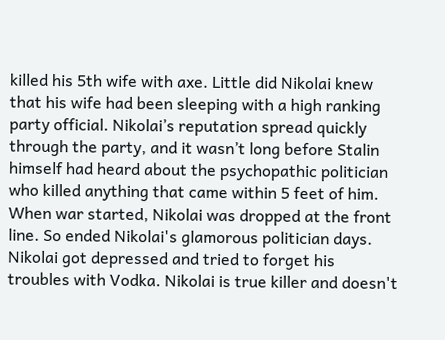killed his 5th wife with axe. Little did Nikolai knew that his wife had been sleeping with a high ranking party official. Nikolai’s reputation spread quickly through the party, and it wasn’t long before Stalin himself had heard about the psychopathic politician who killed anything that came within 5 feet of him. When war started, Nikolai was dropped at the front line. So ended Nikolai's glamorous politician days. Nikolai got depressed and tried to forget his troubles with Vodka. Nikolai is true killer and doesn't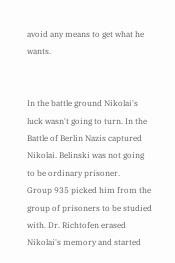avoid any means to get what he wants.


In the battle ground Nikolai's luck wasn't going to turn. In the Battle of Berlin Nazis captured Nikolai. Belinski was not going to be ordinary prisoner.
Group 935 picked him from the group of prisoners to be studied with. Dr. Richtofen erased Nikolai's memory and started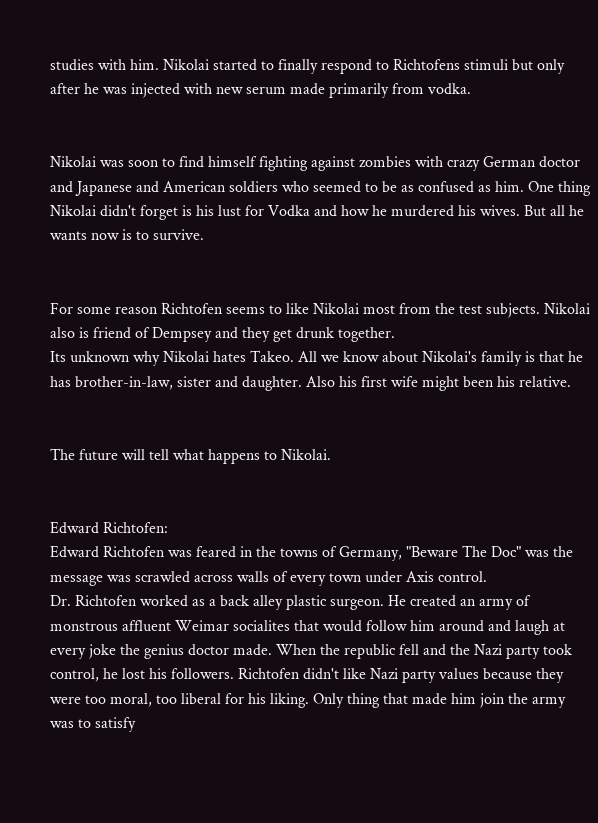studies with him. Nikolai started to finally respond to Richtofens stimuli but only after he was injected with new serum made primarily from vodka.


Nikolai was soon to find himself fighting against zombies with crazy German doctor and Japanese and American soldiers who seemed to be as confused as him. One thing Nikolai didn't forget is his lust for Vodka and how he murdered his wives. But all he wants now is to survive.


For some reason Richtofen seems to like Nikolai most from the test subjects. Nikolai also is friend of Dempsey and they get drunk together.
Its unknown why Nikolai hates Takeo. All we know about Nikolai's family is that he has brother-in-law, sister and daughter. Also his first wife might been his relative.


The future will tell what happens to Nikolai.


Edward Richtofen:
Edward Richtofen was feared in the towns of Germany, "Beware The Doc" was the message was scrawled across walls of every town under Axis control.
Dr. Richtofen worked as a back alley plastic surgeon. He created an army of monstrous affluent Weimar socialites that would follow him around and laugh at every joke the genius doctor made. When the republic fell and the Nazi party took control, he lost his followers. Richtofen didn't like Nazi party values because they were too moral, too liberal for his liking. Only thing that made him join the army was to satisfy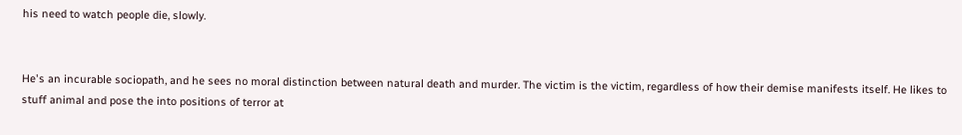his need to watch people die, slowly.


He's an incurable sociopath, and he sees no moral distinction between natural death and murder. The victim is the victim, regardless of how their demise manifests itself. He likes to stuff animal and pose the into positions of terror at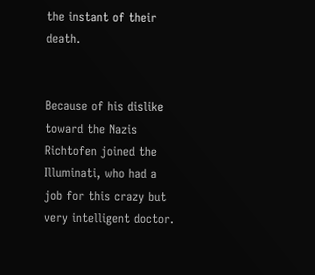the instant of their death.


Because of his dislike toward the Nazis Richtofen joined the Illuminati, who had a job for this crazy but very intelligent doctor.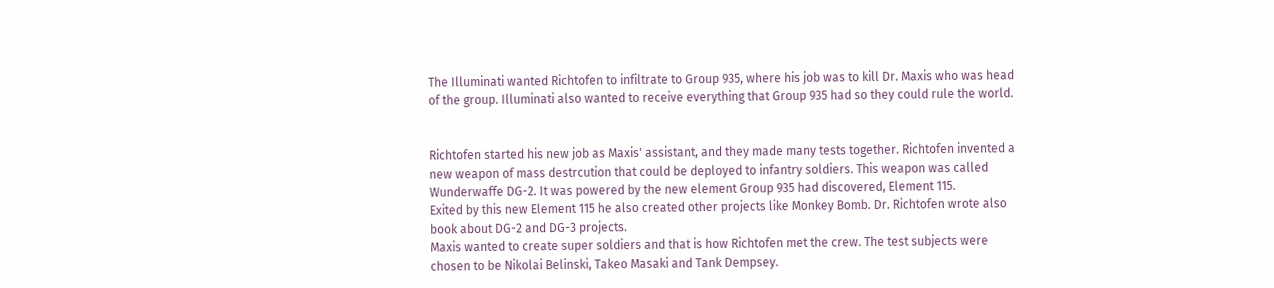The Illuminati wanted Richtofen to infiltrate to Group 935, where his job was to kill Dr. Maxis who was head of the group. Illuminati also wanted to receive everything that Group 935 had so they could rule the world.


Richtofen started his new job as Maxis' assistant, and they made many tests together. Richtofen invented a new weapon of mass destrcution that could be deployed to infantry soldiers. This weapon was called Wunderwaffe DG-2. It was powered by the new element Group 935 had discovered, Element 115.
Exited by this new Element 115 he also created other projects like Monkey Bomb. Dr. Richtofen wrote also book about DG-2 and DG-3 projects.
Maxis wanted to create super soldiers and that is how Richtofen met the crew. The test subjects were chosen to be Nikolai Belinski, Takeo Masaki and Tank Dempsey.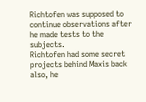Richtofen was supposed to continue observations after he made tests to the subjects.
Richtofen had some secret projects behind Maxis back also, he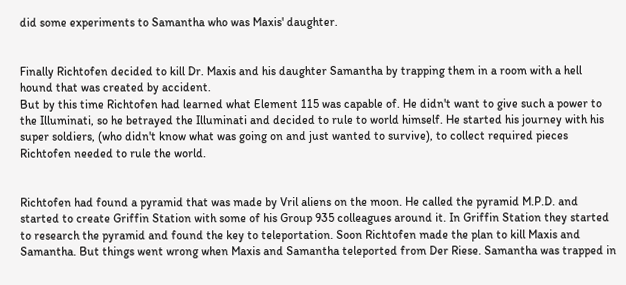did some experiments to Samantha who was Maxis' daughter.


Finally Richtofen decided to kill Dr. Maxis and his daughter Samantha by trapping them in a room with a hell hound that was created by accident.
But by this time Richtofen had learned what Element 115 was capable of. He didn't want to give such a power to the Illuminati, so he betrayed the Illuminati and decided to rule to world himself. He started his journey with his super soldiers, (who didn't know what was going on and just wanted to survive), to collect required pieces Richtofen needed to rule the world.


Richtofen had found a pyramid that was made by Vril aliens on the moon. He called the pyramid M.P.D. and started to create Griffin Station with some of his Group 935 colleagues around it. In Griffin Station they started to research the pyramid and found the key to teleportation. Soon Richtofen made the plan to kill Maxis and Samantha. But things went wrong when Maxis and Samantha teleported from Der Riese. Samantha was trapped in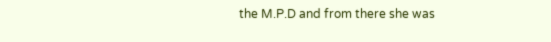the M.P.D and from there she was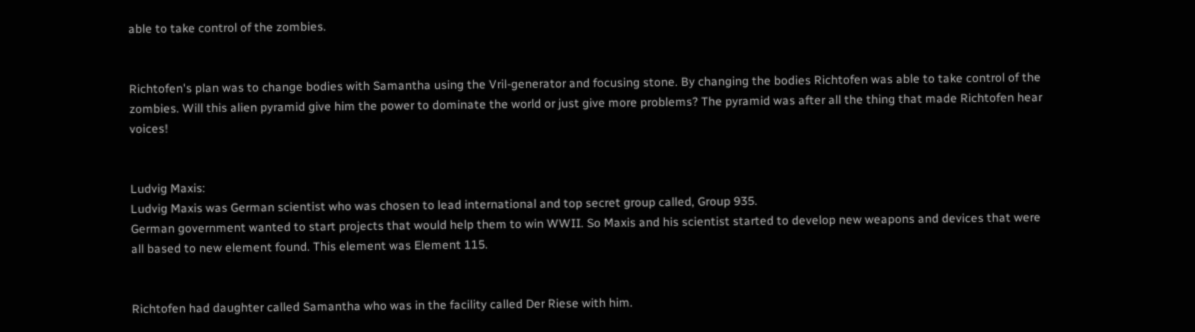able to take control of the zombies.


Richtofen's plan was to change bodies with Samantha using the Vril-generator and focusing stone. By changing the bodies Richtofen was able to take control of the zombies. Will this alien pyramid give him the power to dominate the world or just give more problems? The pyramid was after all the thing that made Richtofen hear voices!


Ludvig Maxis:
Ludvig Maxis was German scientist who was chosen to lead international and top secret group called, Group 935.
German government wanted to start projects that would help them to win WWII. So Maxis and his scientist started to develop new weapons and devices that were all based to new element found. This element was Element 115.


Richtofen had daughter called Samantha who was in the facility called Der Riese with him.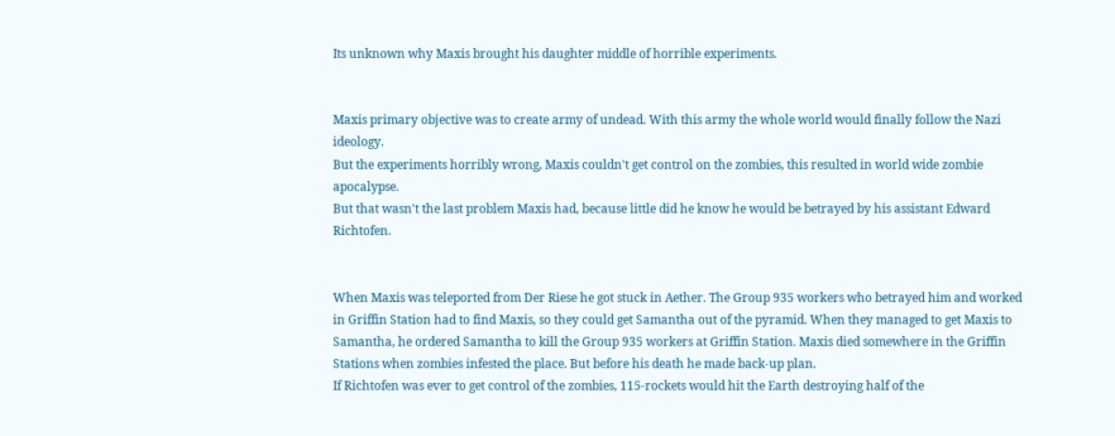Its unknown why Maxis brought his daughter middle of horrible experiments.


Maxis primary objective was to create army of undead. With this army the whole world would finally follow the Nazi ideology.
But the experiments horribly wrong, Maxis couldn't get control on the zombies, this resulted in world wide zombie apocalypse.
But that wasn't the last problem Maxis had, because little did he know he would be betrayed by his assistant Edward Richtofen.


When Maxis was teleported from Der Riese he got stuck in Aether. The Group 935 workers who betrayed him and worked in Griffin Station had to find Maxis, so they could get Samantha out of the pyramid. When they managed to get Maxis to Samantha, he ordered Samantha to kill the Group 935 workers at Griffin Station. Maxis died somewhere in the Griffin Stations when zombies infested the place. But before his death he made back-up plan.
If Richtofen was ever to get control of the zombies, 115-rockets would hit the Earth destroying half of the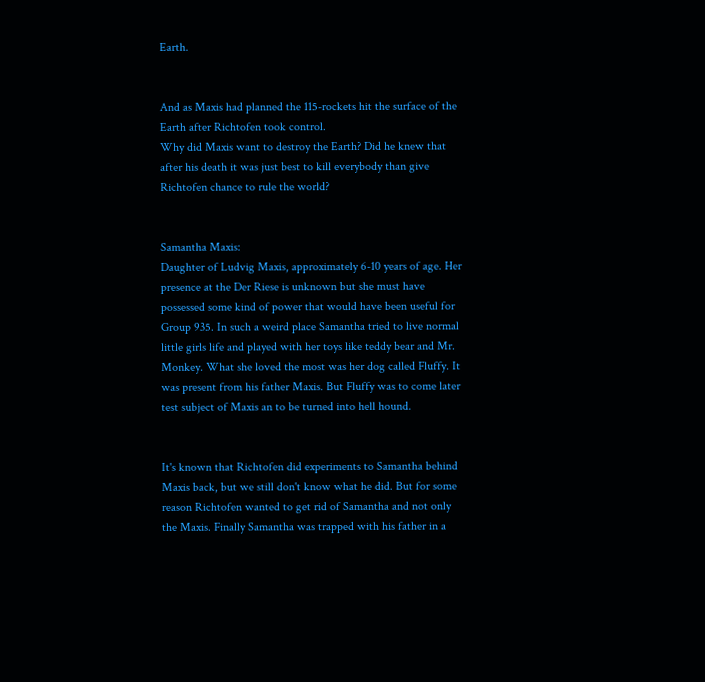Earth.


And as Maxis had planned the 115-rockets hit the surface of the Earth after Richtofen took control.
Why did Maxis want to destroy the Earth? Did he knew that after his death it was just best to kill everybody than give Richtofen chance to rule the world?


Samantha Maxis:
Daughter of Ludvig Maxis, approximately 6-10 years of age. Her presence at the Der Riese is unknown but she must have possessed some kind of power that would have been useful for Group 935. In such a weird place Samantha tried to live normal little girls life and played with her toys like teddy bear and Mr. Monkey. What she loved the most was her dog called Fluffy. It was present from his father Maxis. But Fluffy was to come later test subject of Maxis an to be turned into hell hound.


It's known that Richtofen did experiments to Samantha behind Maxis back, but we still don't know what he did. But for some reason Richtofen wanted to get rid of Samantha and not only the Maxis. Finally Samantha was trapped with his father in a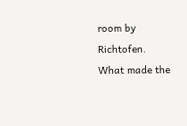room by Richtofen. What made the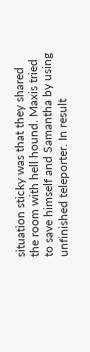situation sticky was that they shared the room with hell hound. Maxis tried to save himself and Samantha by using unfinished teleporter. In result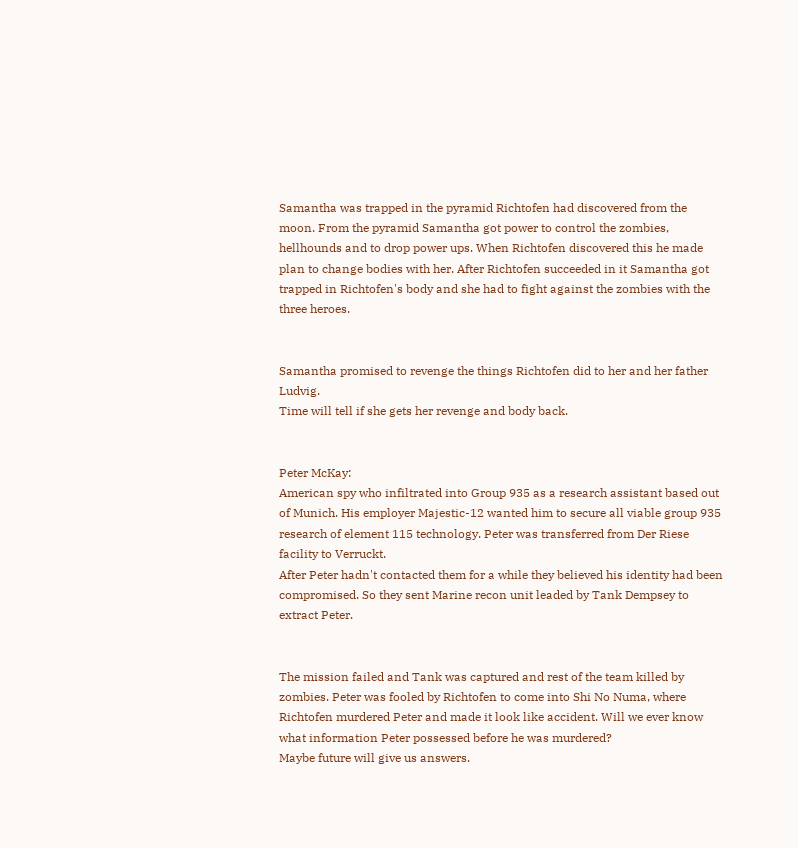Samantha was trapped in the pyramid Richtofen had discovered from the moon. From the pyramid Samantha got power to control the zombies, hellhounds and to drop power ups. When Richtofen discovered this he made plan to change bodies with her. After Richtofen succeeded in it Samantha got trapped in Richtofen's body and she had to fight against the zombies with the three heroes.


Samantha promised to revenge the things Richtofen did to her and her father Ludvig.
Time will tell if she gets her revenge and body back.


Peter McKay:
American spy who infiltrated into Group 935 as a research assistant based out of Munich. His employer Majestic-12 wanted him to secure all viable group 935 research of element 115 technology. Peter was transferred from Der Riese facility to Verruckt.
After Peter hadn't contacted them for a while they believed his identity had been compromised. So they sent Marine recon unit leaded by Tank Dempsey to extract Peter.


The mission failed and Tank was captured and rest of the team killed by zombies. Peter was fooled by Richtofen to come into Shi No Numa, where Richtofen murdered Peter and made it look like accident. Will we ever know what information Peter possessed before he was murdered?
Maybe future will give us answers.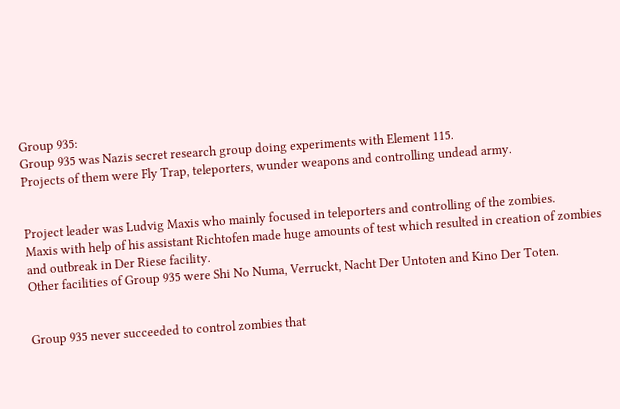Group 935:
Group 935 was Nazis secret research group doing experiments with Element 115.
Projects of them were Fly Trap, teleporters, wunder weapons and controlling undead army.


Project leader was Ludvig Maxis who mainly focused in teleporters and controlling of the zombies.
Maxis with help of his assistant Richtofen made huge amounts of test which resulted in creation of zombies and outbreak in Der Riese facility.
Other facilities of Group 935 were Shi No Numa, Verruckt, Nacht Der Untoten and Kino Der Toten.


Group 935 never succeeded to control zombies that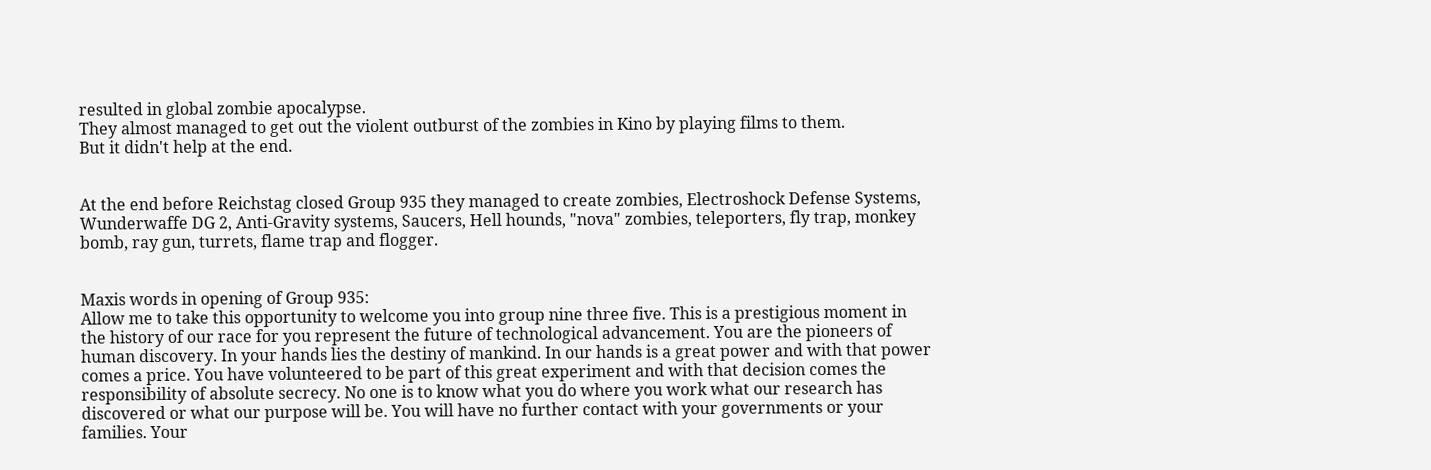resulted in global zombie apocalypse.
They almost managed to get out the violent outburst of the zombies in Kino by playing films to them.
But it didn't help at the end.


At the end before Reichstag closed Group 935 they managed to create zombies, Electroshock Defense Systems, Wunderwaffe DG 2, Anti-Gravity systems, Saucers, Hell hounds, "nova" zombies, teleporters, fly trap, monkey bomb, ray gun, turrets, flame trap and flogger.


Maxis words in opening of Group 935:
Allow me to take this opportunity to welcome you into group nine three five. This is a prestigious moment in the history of our race for you represent the future of technological advancement. You are the pioneers of human discovery. In your hands lies the destiny of mankind. In our hands is a great power and with that power comes a price. You have volunteered to be part of this great experiment and with that decision comes the responsibility of absolute secrecy. No one is to know what you do where you work what our research has discovered or what our purpose will be. You will have no further contact with your governments or your families. Your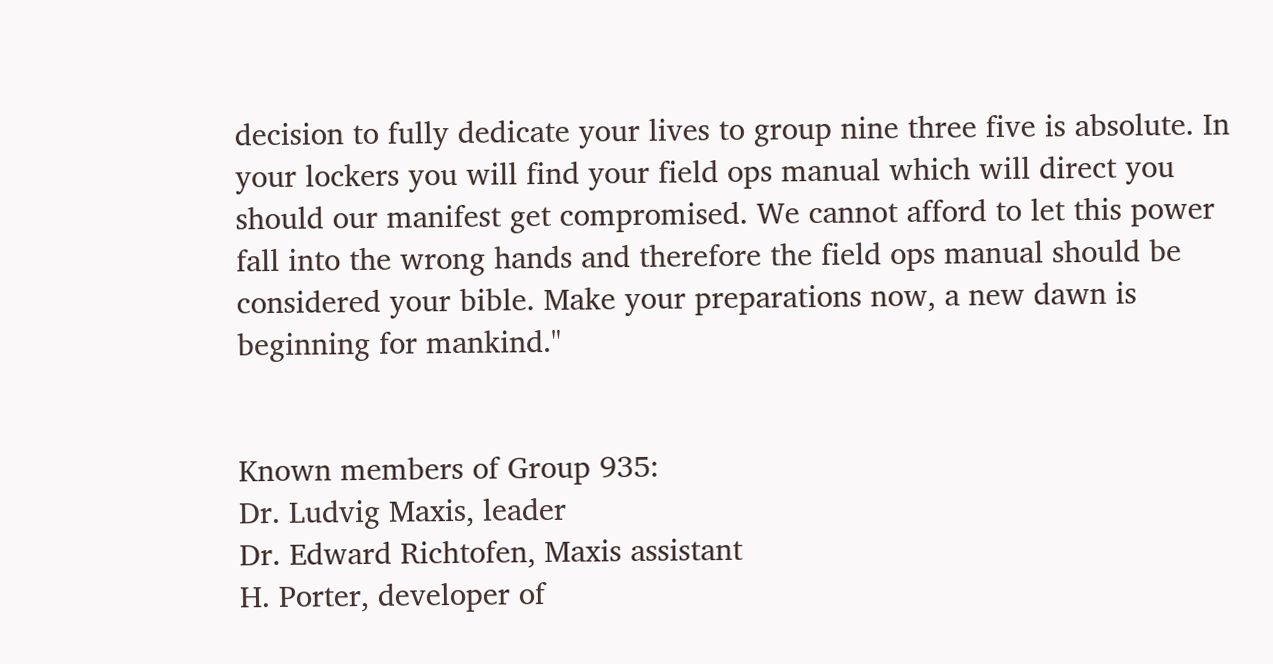decision to fully dedicate your lives to group nine three five is absolute. In your lockers you will find your field ops manual which will direct you should our manifest get compromised. We cannot afford to let this power fall into the wrong hands and therefore the field ops manual should be considered your bible. Make your preparations now, a new dawn is beginning for mankind."


Known members of Group 935:
Dr. Ludvig Maxis, leader
Dr. Edward Richtofen, Maxis assistant
H. Porter, developer of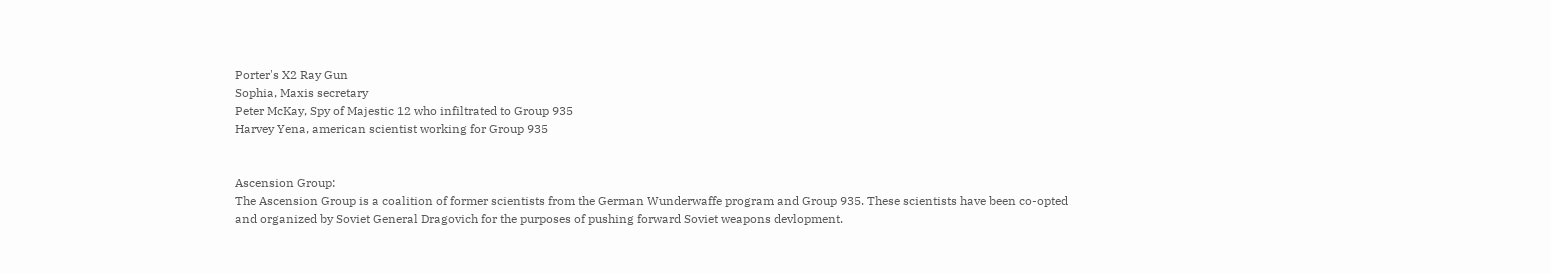Porter's X2 Ray Gun
Sophia, Maxis secretary
Peter McKay, Spy of Majestic 12 who infiltrated to Group 935
Harvey Yena, american scientist working for Group 935


Ascension Group:
The Ascension Group is a coalition of former scientists from the German Wunderwaffe program and Group 935. These scientists have been co-opted
and organized by Soviet General Dragovich for the purposes of pushing forward Soviet weapons devlopment.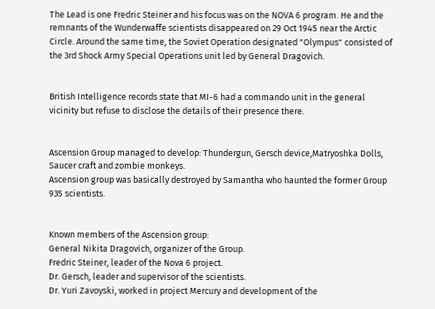The Lead is one Fredric Steiner and his focus was on the NOVA 6 program. He and the remnants of the Wunderwaffe scientists disappeared on 29 Oct 1945 near the Arctic Circle. Around the same time, the Soviet Operation designated "Olympus" consisted of the 3rd Shock Army Special Operations unit led by General Dragovich.


British Intelligence records state that MI-6 had a commando unit in the general vicinity but refuse to disclose the details of their presence there.


Ascension Group managed to develop: Thundergun, Gersch device,Matryoshka Dolls, Saucer craft and zombie monkeys.
Ascension group was basically destroyed by Samantha who haunted the former Group 935 scientists.


Known members of the Ascension group:
General Nikita Dragovich, organizer of the Group.
Fredric Steiner, leader of the Nova 6 project.
Dr. Gersch, leader and supervisor of the scientists.
Dr. Yuri Zavoyski, worked in project Mercury and development of the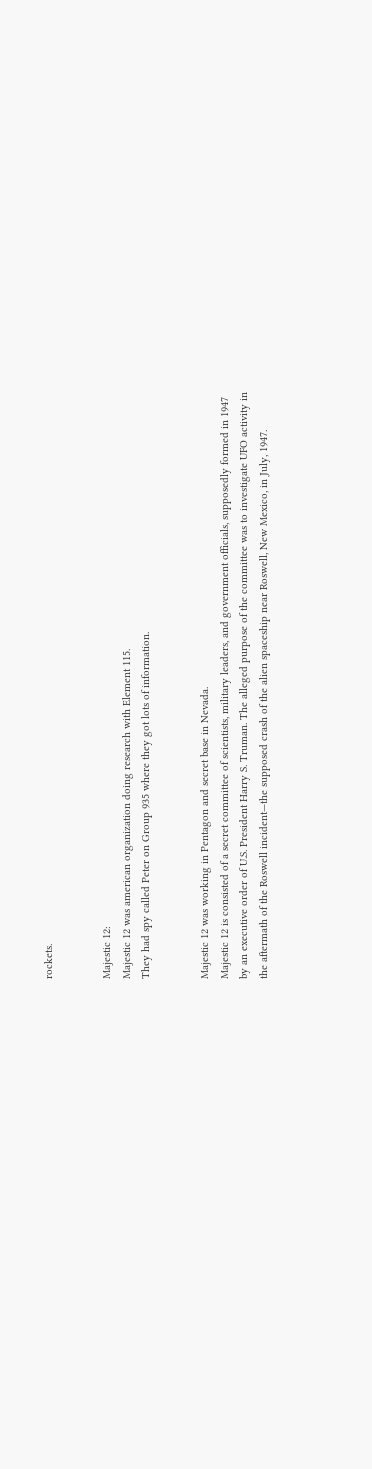rockets.


Majestic 12:
Majestic 12 was american organization doing research with Element 115.
They had spy called Peter on Group 935 where they got lots of information.


Majestic 12 was working in Pentagon and secret base in Nevada.
Majestic 12 is consisted of a secret committee of scientists, military leaders, and government officials, supposedly formed in 1947 by an executive order of U.S. President Harry S. Truman. The alleged purpose of the committee was to investigate UFO activity in the aftermath of the Roswell incident—the supposed crash of the alien spaceship near Roswell, New Mexico, in July, 1947.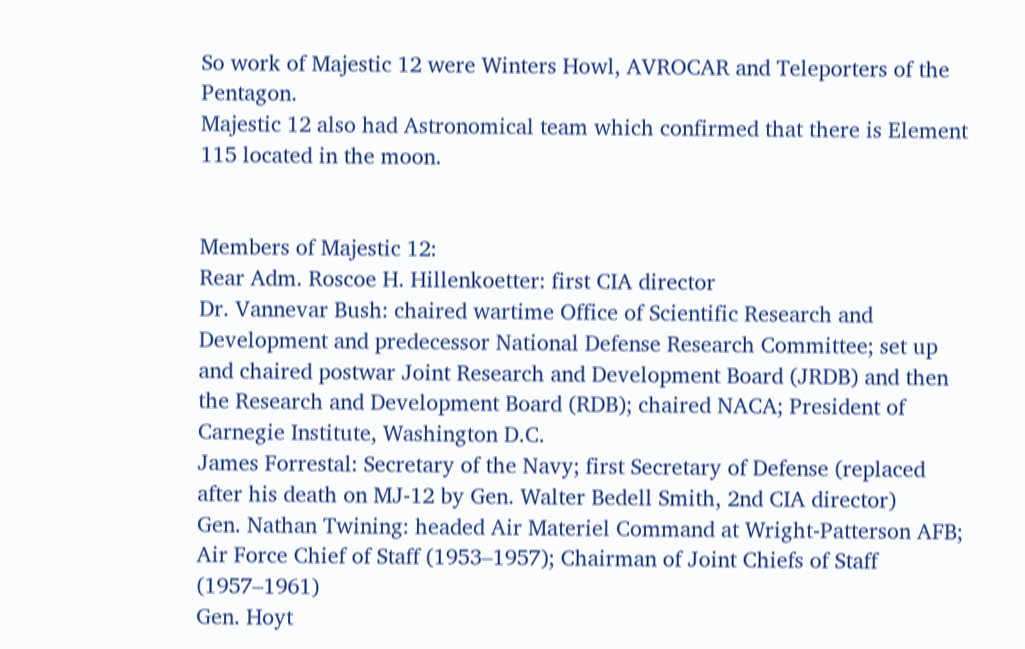So work of Majestic 12 were Winters Howl, AVROCAR and Teleporters of the Pentagon.
Majestic 12 also had Astronomical team which confirmed that there is Element 115 located in the moon.


Members of Majestic 12:
Rear Adm. Roscoe H. Hillenkoetter: first CIA director
Dr. Vannevar Bush: chaired wartime Office of Scientific Research and Development and predecessor National Defense Research Committee; set up and chaired postwar Joint Research and Development Board (JRDB) and then the Research and Development Board (RDB); chaired NACA; President of Carnegie Institute, Washington D.C.
James Forrestal: Secretary of the Navy; first Secretary of Defense (replaced after his death on MJ-12 by Gen. Walter Bedell Smith, 2nd CIA director)
Gen. Nathan Twining: headed Air Materiel Command at Wright-Patterson AFB; Air Force Chief of Staff (1953–1957); Chairman of Joint Chiefs of Staff (1957–1961)
Gen. Hoyt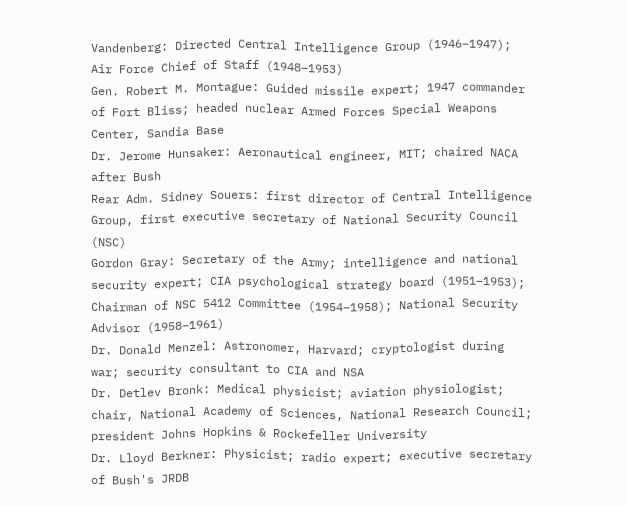Vandenberg: Directed Central Intelligence Group (1946–1947); Air Force Chief of Staff (1948–1953)
Gen. Robert M. Montague: Guided missile expert; 1947 commander of Fort Bliss; headed nuclear Armed Forces Special Weapons Center, Sandia Base
Dr. Jerome Hunsaker: Aeronautical engineer, MIT; chaired NACA after Bush
Rear Adm. Sidney Souers: first director of Central Intelligence Group, first executive secretary of National Security Council (NSC)
Gordon Gray: Secretary of the Army; intelligence and national security expert; CIA psychological strategy board (1951–1953); Chairman of NSC 5412 Committee (1954–1958); National Security Advisor (1958–1961)
Dr. Donald Menzel: Astronomer, Harvard; cryptologist during war; security consultant to CIA and NSA
Dr. Detlev Bronk: Medical physicist; aviation physiologist; chair, National Academy of Sciences, National Research Council; president Johns Hopkins & Rockefeller University
Dr. Lloyd Berkner: Physicist; radio expert; executive secretary of Bush's JRDB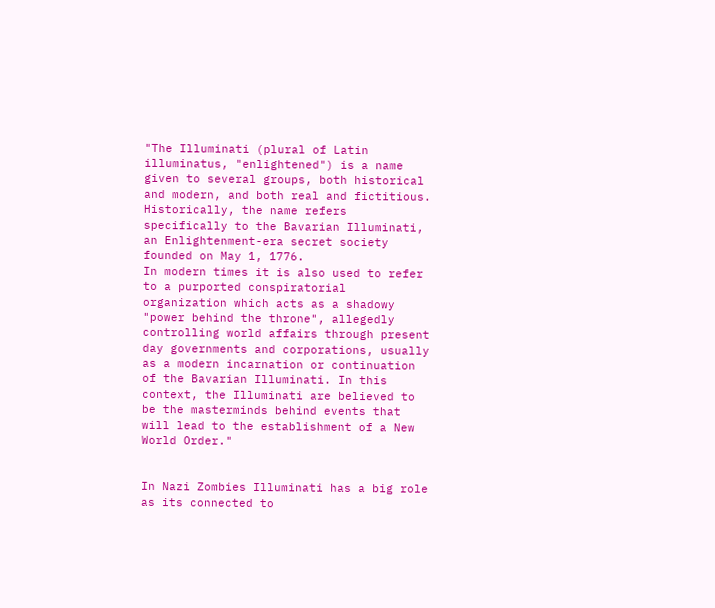"The Illuminati (plural of Latin illuminatus, "enlightened") is a name given to several groups, both historical and modern, and both real and fictitious. Historically, the name refers specifically to the Bavarian Illuminati, an Enlightenment-era secret society founded on May 1, 1776.
In modern times it is also used to refer to a purported conspiratorial organization which acts as a shadowy "power behind the throne", allegedly controlling world affairs through present day governments and corporations, usually as a modern incarnation or continuation of the Bavarian Illuminati. In this context, the Illuminati are believed to be the masterminds behind events that will lead to the establishment of a New World Order."


In Nazi Zombies Illuminati has a big role as its connected to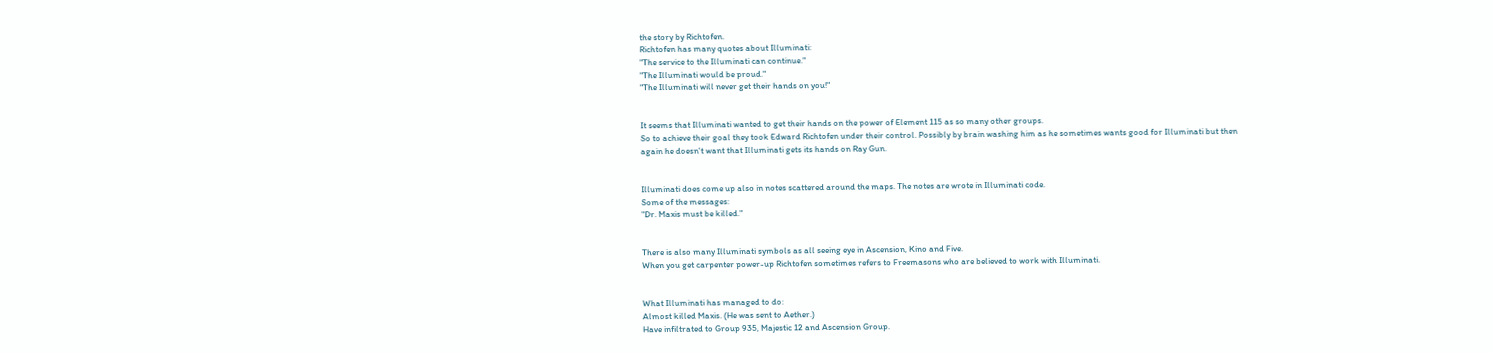the story by Richtofen.
Richtofen has many quotes about Illuminati:
"The service to the Illuminati can continue."
"The Illuminati would be proud."
"The Illuminati will never get their hands on you!"


It seems that Illuminati wanted to get their hands on the power of Element 115 as so many other groups.
So to achieve their goal they took Edward Richtofen under their control. Possibly by brain washing him as he sometimes wants good for Illuminati but then again he doesn't want that Illuminati gets its hands on Ray Gun.


Illuminati does come up also in notes scattered around the maps. The notes are wrote in Illuminati code.
Some of the messages:
"Dr. Maxis must be killed."


There is also many Illuminati symbols as all seeing eye in Ascension, Kino and Five.
When you get carpenter power-up Richtofen sometimes refers to Freemasons who are believed to work with Illuminati.


What Illuminati has managed to do:
Almost killed Maxis. (He was sent to Aether.)
Have infiltrated to Group 935, Majestic 12 and Ascension Group.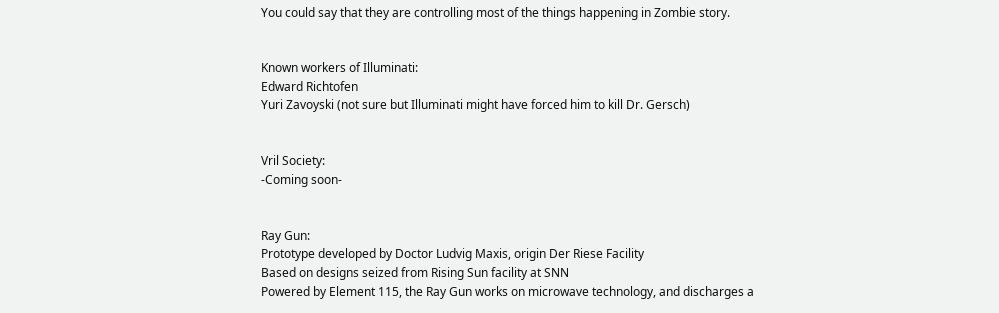You could say that they are controlling most of the things happening in Zombie story.


Known workers of Illuminati:
Edward Richtofen
Yuri Zavoyski (not sure but Illuminati might have forced him to kill Dr. Gersch)


Vril Society:
-Coming soon-


Ray Gun:
Prototype developed by Doctor Ludvig Maxis, origin Der Riese Facility
Based on designs seized from Rising Sun facility at SNN
Powered by Element 115, the Ray Gun works on microwave technology, and discharges a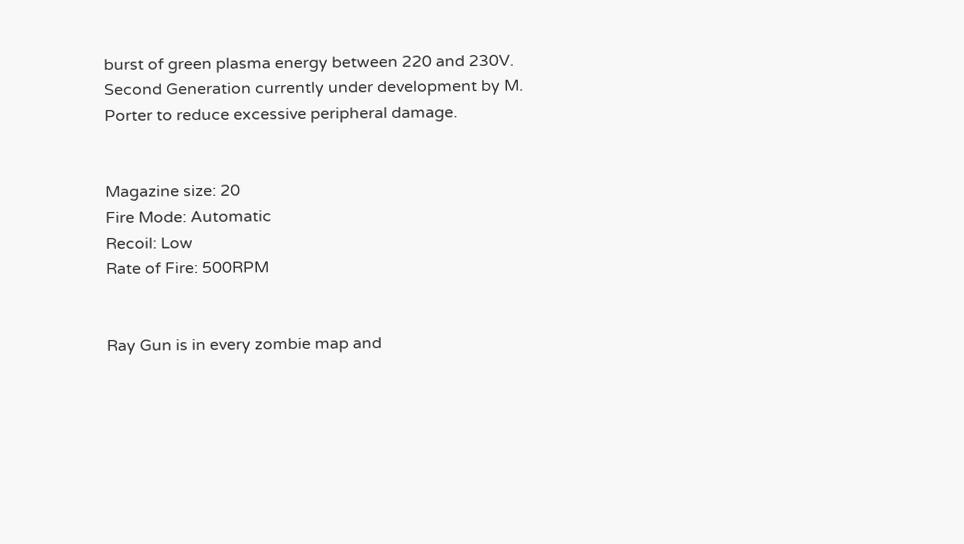burst of green plasma energy between 220 and 230V.
Second Generation currently under development by M. Porter to reduce excessive peripheral damage.


Magazine size: 20
Fire Mode: Automatic
Recoil: Low
Rate of Fire: 500RPM


Ray Gun is in every zombie map and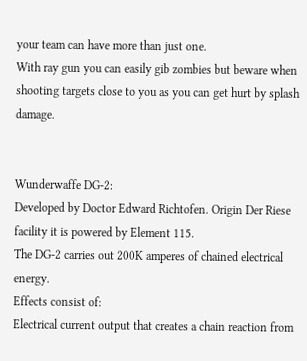your team can have more than just one.
With ray gun you can easily gib zombies but beware when shooting targets close to you as you can get hurt by splash damage.


Wunderwaffe DG-2:
Developed by Doctor Edward Richtofen. Origin Der Riese facility it is powered by Element 115.
The DG-2 carries out 200K amperes of chained electrical energy.
Effects consist of:
Electrical current output that creates a chain reaction from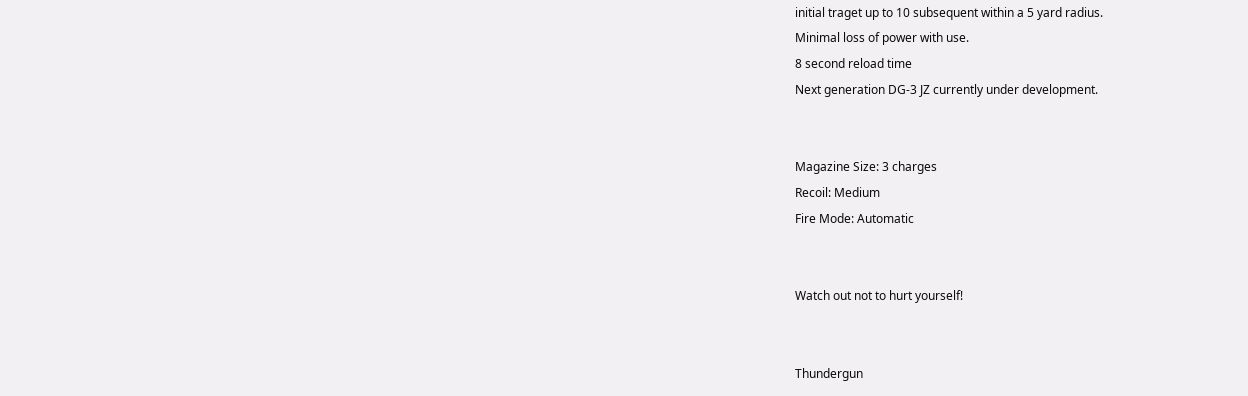initial traget up to 10 subsequent within a 5 yard radius.
Minimal loss of power with use.
8 second reload time
Next generation DG-3 JZ currently under development.


Magazine Size: 3 charges
Recoil: Medium
Fire Mode: Automatic


Watch out not to hurt yourself!


Thundergun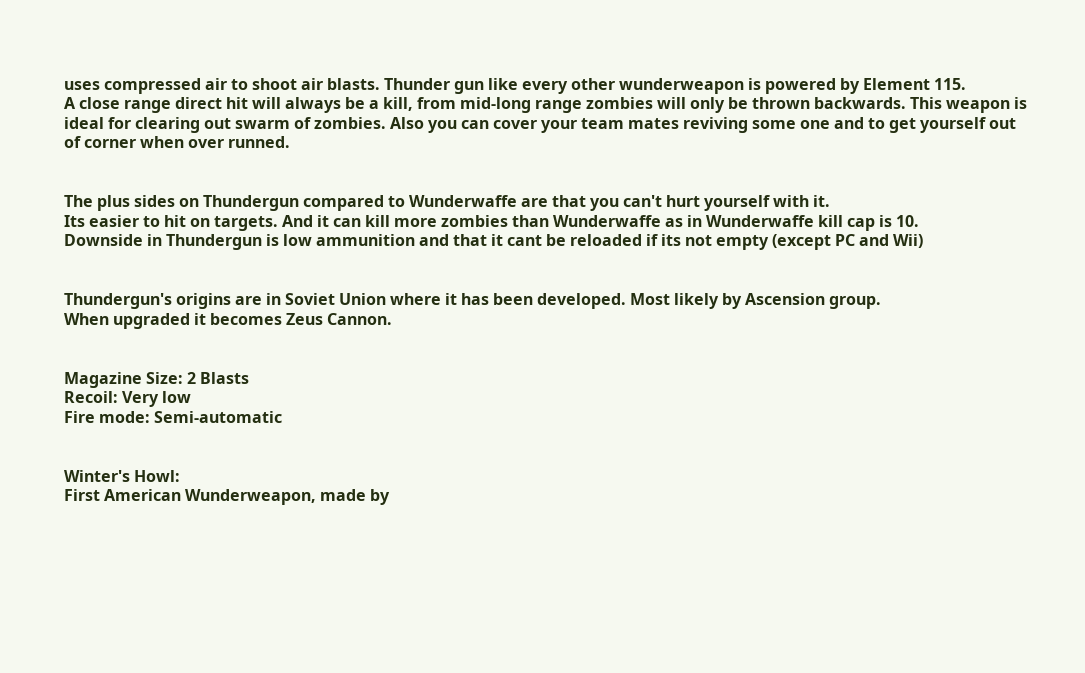uses compressed air to shoot air blasts. Thunder gun like every other wunderweapon is powered by Element 115.
A close range direct hit will always be a kill, from mid-long range zombies will only be thrown backwards. This weapon is ideal for clearing out swarm of zombies. Also you can cover your team mates reviving some one and to get yourself out of corner when over runned.


The plus sides on Thundergun compared to Wunderwaffe are that you can't hurt yourself with it.
Its easier to hit on targets. And it can kill more zombies than Wunderwaffe as in Wunderwaffe kill cap is 10.
Downside in Thundergun is low ammunition and that it cant be reloaded if its not empty (except PC and Wii)


Thundergun's origins are in Soviet Union where it has been developed. Most likely by Ascension group.
When upgraded it becomes Zeus Cannon.


Magazine Size: 2 Blasts
Recoil: Very low
Fire mode: Semi-automatic


Winter's Howl:
First American Wunderweapon, made by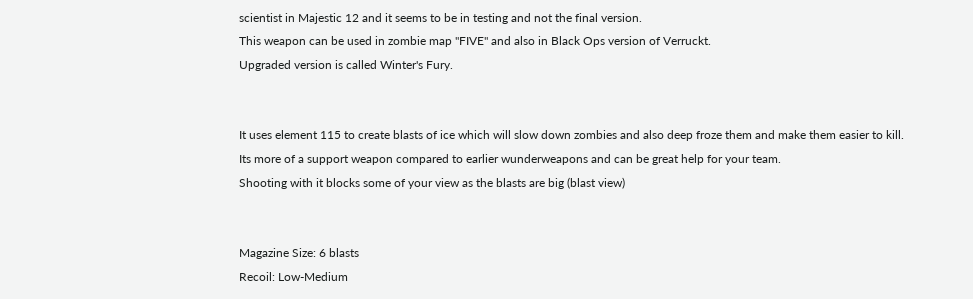scientist in Majestic 12 and it seems to be in testing and not the final version.
This weapon can be used in zombie map "FIVE" and also in Black Ops version of Verruckt.
Upgraded version is called Winter's Fury.


It uses element 115 to create blasts of ice which will slow down zombies and also deep froze them and make them easier to kill.
Its more of a support weapon compared to earlier wunderweapons and can be great help for your team.
Shooting with it blocks some of your view as the blasts are big (blast view)


Magazine Size: 6 blasts
Recoil: Low-Medium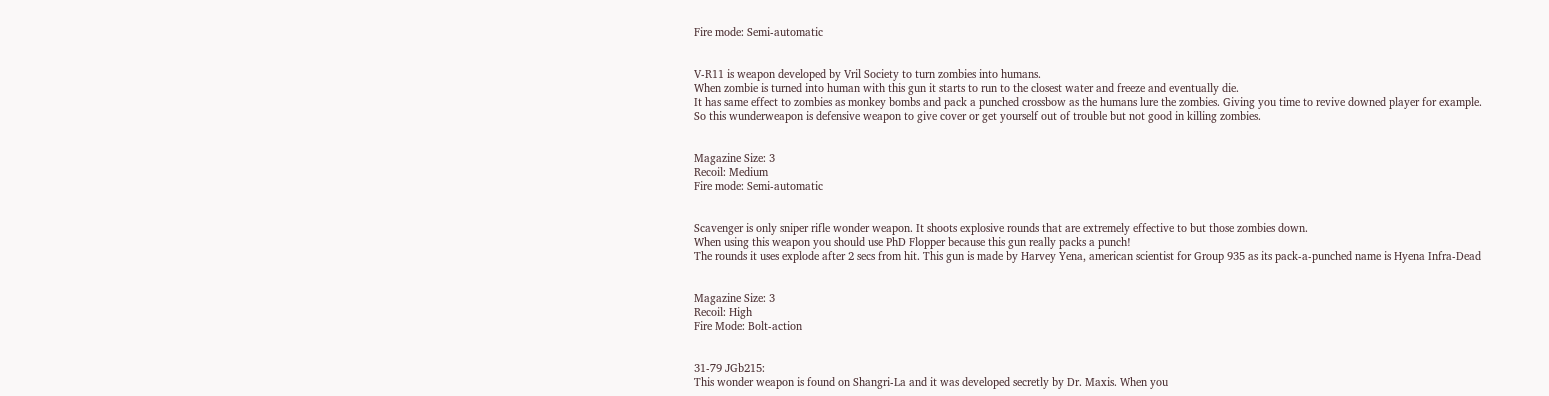Fire mode: Semi-automatic


V-R11 is weapon developed by Vril Society to turn zombies into humans.
When zombie is turned into human with this gun it starts to run to the closest water and freeze and eventually die.
It has same effect to zombies as monkey bombs and pack a punched crossbow as the humans lure the zombies. Giving you time to revive downed player for example.
So this wunderweapon is defensive weapon to give cover or get yourself out of trouble but not good in killing zombies.


Magazine Size: 3
Recoil: Medium
Fire mode: Semi-automatic


Scavenger is only sniper rifle wonder weapon. It shoots explosive rounds that are extremely effective to but those zombies down.
When using this weapon you should use PhD Flopper because this gun really packs a punch!
The rounds it uses explode after 2 secs from hit. This gun is made by Harvey Yena, american scientist for Group 935 as its pack-a-punched name is Hyena Infra-Dead


Magazine Size: 3
Recoil: High
Fire Mode: Bolt-action


31-79 JGb215:
This wonder weapon is found on Shangri-La and it was developed secretly by Dr. Maxis. When you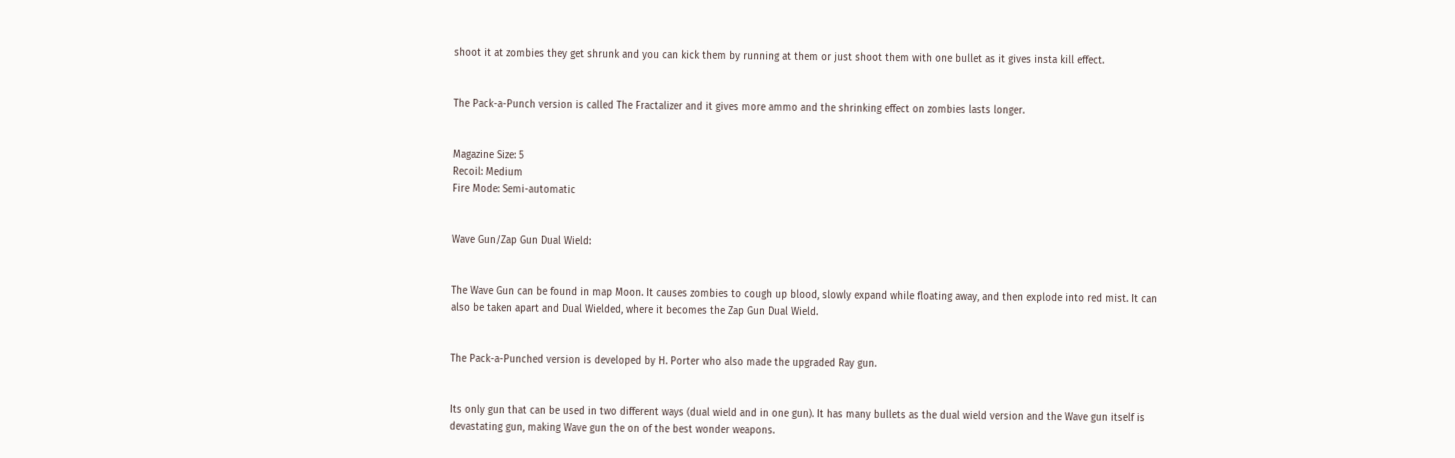shoot it at zombies they get shrunk and you can kick them by running at them or just shoot them with one bullet as it gives insta kill effect.


The Pack-a-Punch version is called The Fractalizer and it gives more ammo and the shrinking effect on zombies lasts longer.


Magazine Size: 5
Recoil: Medium
Fire Mode: Semi-automatic


Wave Gun/Zap Gun Dual Wield:


The Wave Gun can be found in map Moon. It causes zombies to cough up blood, slowly expand while floating away, and then explode into red mist. It can also be taken apart and Dual Wielded, where it becomes the Zap Gun Dual Wield.


The Pack-a-Punched version is developed by H. Porter who also made the upgraded Ray gun.


Its only gun that can be used in two different ways (dual wield and in one gun). It has many bullets as the dual wield version and the Wave gun itself is devastating gun, making Wave gun the on of the best wonder weapons.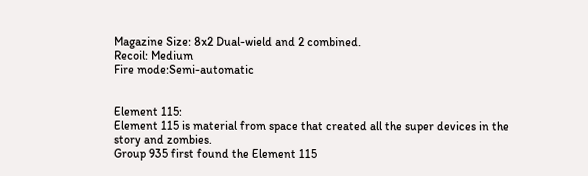Magazine Size: 8x2 Dual-wield and 2 combined.
Recoil: Medium
Fire mode:Semi-automatic


Element 115:
Element 115 is material from space that created all the super devices in the story and zombies.
Group 935 first found the Element 115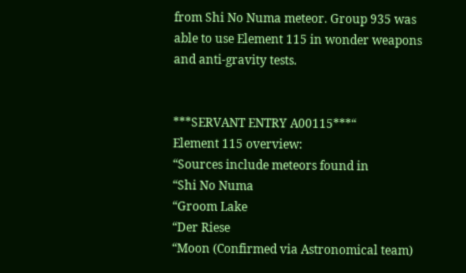from Shi No Numa meteor. Group 935 was able to use Element 115 in wonder weapons and anti-gravity tests.


***SERVANT ENTRY A00115***“
Element 115 overview:
“Sources include meteors found in
“Shi No Numa
“Groom Lake
“Der Riese
“Moon (Confirmed via Astronomical team)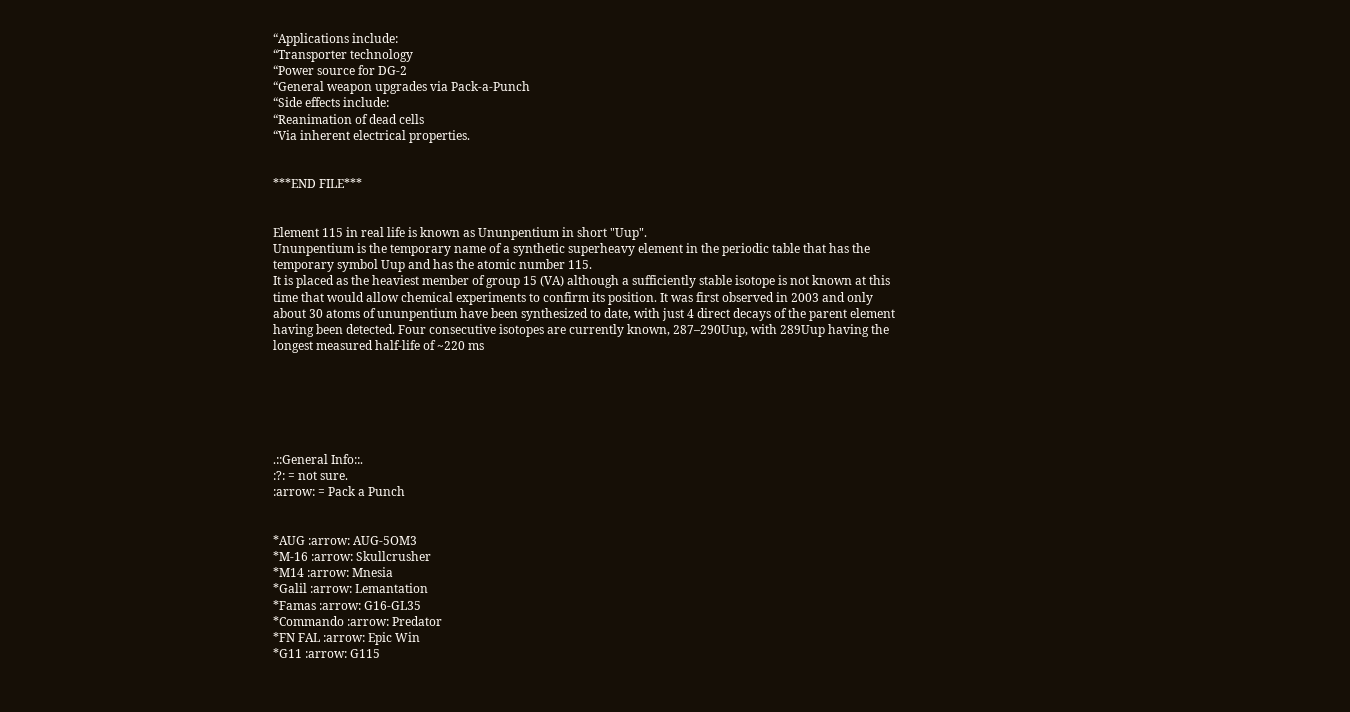“Applications include:
“Transporter technology
“Power source for DG-2
“General weapon upgrades via Pack-a-Punch
“Side effects include:
“Reanimation of dead cells
“Via inherent electrical properties.


***END FILE***


Element 115 in real life is known as Ununpentium in short "Uup".
Ununpentium is the temporary name of a synthetic superheavy element in the periodic table that has the temporary symbol Uup and has the atomic number 115.
It is placed as the heaviest member of group 15 (VA) although a sufficiently stable isotope is not known at this time that would allow chemical experiments to confirm its position. It was first observed in 2003 and only about 30 atoms of ununpentium have been synthesized to date, with just 4 direct decays of the parent element having been detected. Four consecutive isotopes are currently known, 287–290Uup, with 289Uup having the longest measured half-life of ~220 ms






.::General Info::.
:?: = not sure.
:arrow: = Pack a Punch


*AUG :arrow: AUG-5OM3
*M-16 :arrow: Skullcrusher
*M14 :arrow: Mnesia
*Galil :arrow: Lemantation
*Famas :arrow: G16-GL35
*Commando :arrow: Predator
*FN FAL :arrow: Epic Win
*G11 :arrow: G115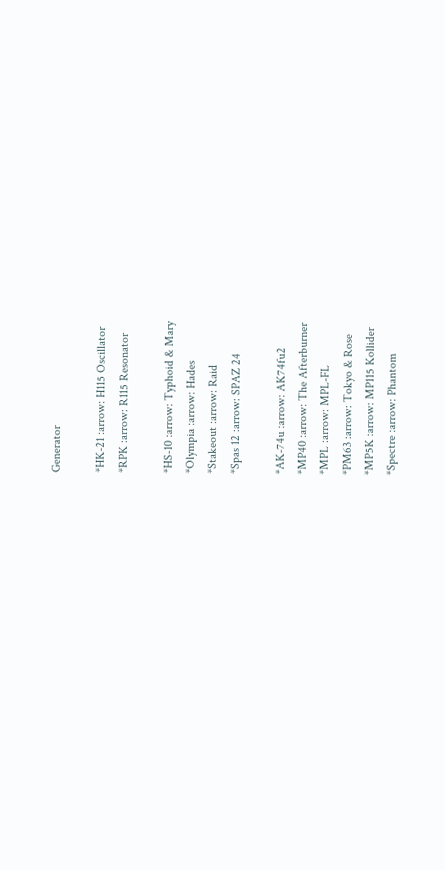Generator

*HK-21 :arrow: H115 Oscillator
*RPK :arrow: R115 Resonator

*HS-10 :arrow: Typhoid & Mary
*Olympia :arrow: Hades
*Stakeout :arrow: Raid
*Spas 12 :arrow: SPAZ 24

*AK-74u :arrow: AK74fu2
*MP40 :arrow: The Afterburner
*MPL :arrow: MPL-FL
*PM63 :arrow: Tokyo & Rose
*MP5K :arrow: MP115 Kollider
*Spectre :arrow: Phantom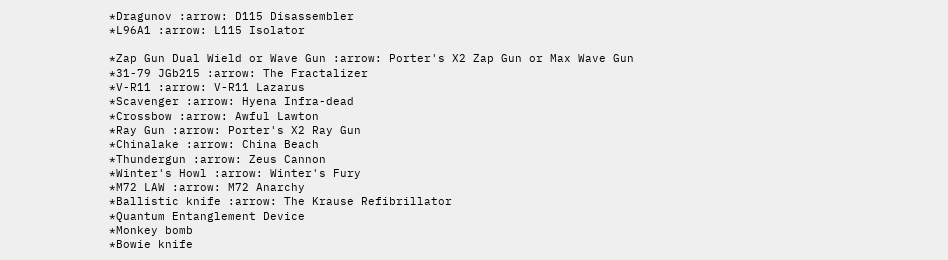*Dragunov :arrow: D115 Disassembler
*L96A1 :arrow: L115 Isolator

*Zap Gun Dual Wield or Wave Gun :arrow: Porter's X2 Zap Gun or Max Wave Gun
*31-79 JGb215 :arrow: The Fractalizer
*V-R11 :arrow: V-R11 Lazarus
*Scavenger :arrow: Hyena Infra-dead
*Crossbow :arrow: Awful Lawton
*Ray Gun :arrow: Porter's X2 Ray Gun
*Chinalake :arrow: China Beach
*Thundergun :arrow: Zeus Cannon
*Winter's Howl :arrow: Winter's Fury
*M72 LAW :arrow: M72 Anarchy
*Ballistic knife :arrow: The Krause Refibrillator
*Quantum Entanglement Device
*Monkey bomb
*Bowie knife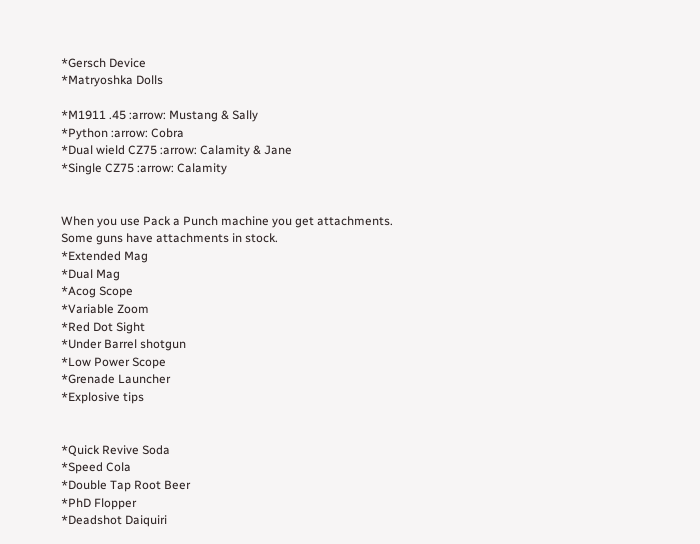*Gersch Device
*Matryoshka Dolls

*M1911 .45 :arrow: Mustang & Sally
*Python :arrow: Cobra
*Dual wield CZ75 :arrow: Calamity & Jane
*Single CZ75 :arrow: Calamity


When you use Pack a Punch machine you get attachments.
Some guns have attachments in stock.
*Extended Mag
*Dual Mag
*Acog Scope
*Variable Zoom
*Red Dot Sight
*Under Barrel shotgun
*Low Power Scope
*Grenade Launcher
*Explosive tips


*Quick Revive Soda
*Speed Cola
*Double Tap Root Beer
*PhD Flopper
*Deadshot Daiquiri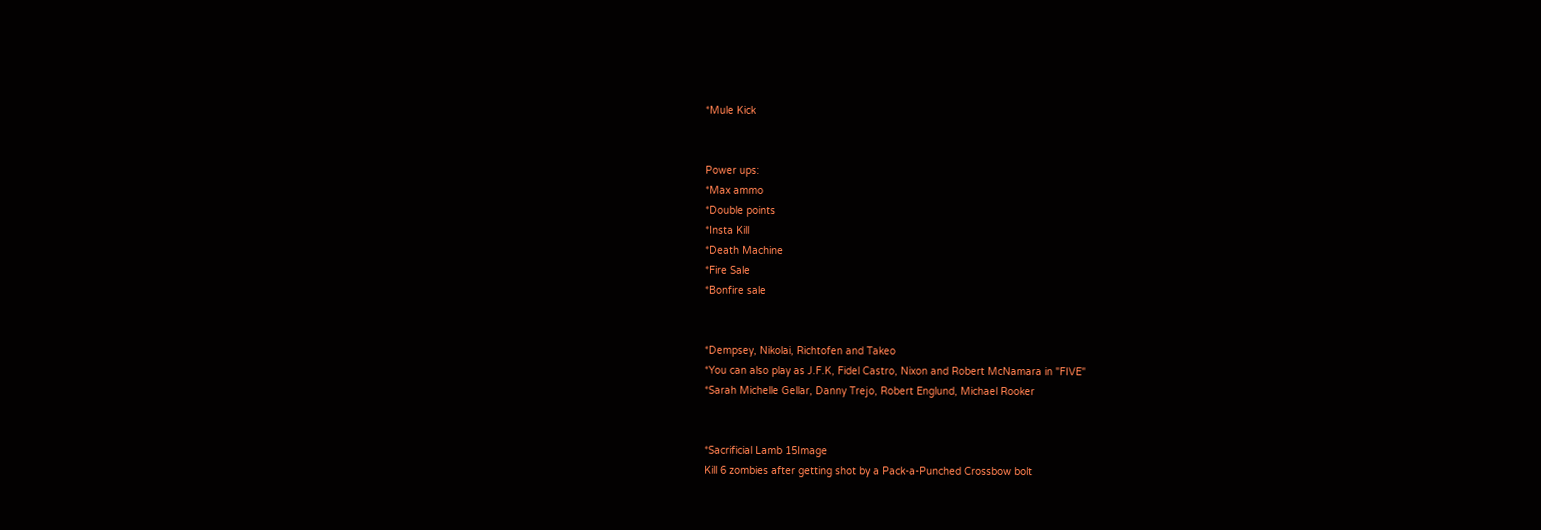*Mule Kick


Power ups:
*Max ammo
*Double points
*Insta Kill
*Death Machine
*Fire Sale
*Bonfire sale


*Dempsey, Nikolai, Richtofen and Takeo
*You can also play as J.F.K, Fidel Castro, Nixon and Robert McNamara in "FIVE"
*Sarah Michelle Gellar, Danny Trejo, Robert Englund, Michael Rooker


*Sacrificial Lamb 15Image
Kill 6 zombies after getting shot by a Pack-a-Punched Crossbow bolt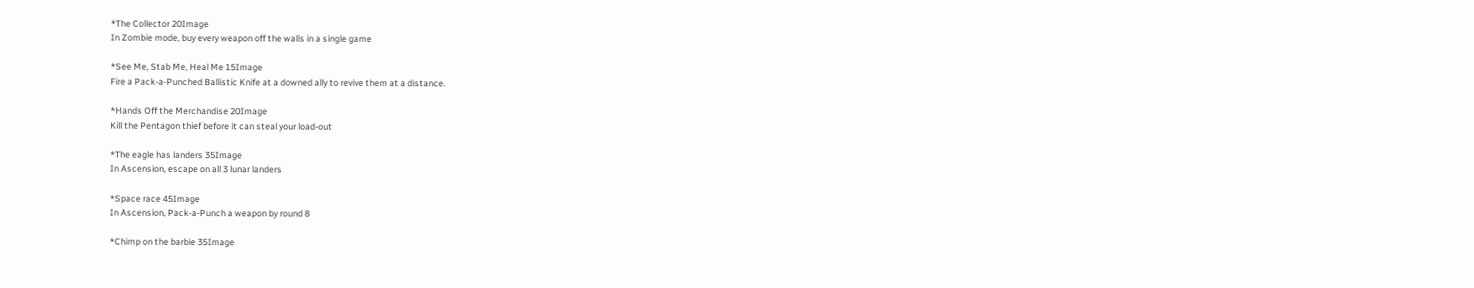*The Collector 20Image
In Zombie mode, buy every weapon off the walls in a single game

*See Me, Stab Me, Heal Me 15Image
Fire a Pack-a-Punched Ballistic Knife at a downed ally to revive them at a distance.

*Hands Off the Merchandise 20Image
Kill the Pentagon thief before it can steal your load-out

*The eagle has landers 35Image
In Ascension, escape on all 3 lunar landers

*Space race 45Image
In Ascension, Pack-a-Punch a weapon by round 8

*Chimp on the barbie 35Image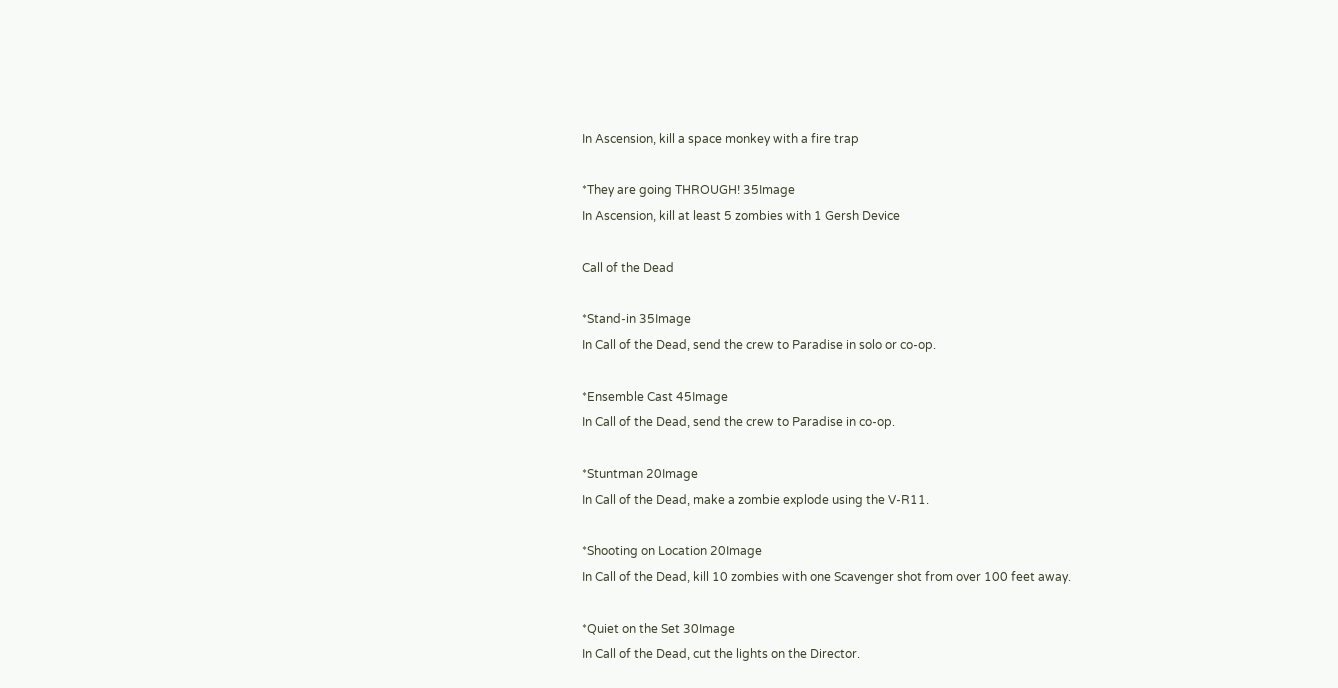In Ascension, kill a space monkey with a fire trap

*They are going THROUGH! 35Image
In Ascension, kill at least 5 zombies with 1 Gersh Device

Call of the Dead

*Stand-in 35Image
In Call of the Dead, send the crew to Paradise in solo or co-op.

*Ensemble Cast 45Image
In Call of the Dead, send the crew to Paradise in co-op.

*Stuntman 20Image
In Call of the Dead, make a zombie explode using the V-R11.

*Shooting on Location 20Image
In Call of the Dead, kill 10 zombies with one Scavenger shot from over 100 feet away.

*Quiet on the Set 30Image
In Call of the Dead, cut the lights on the Director.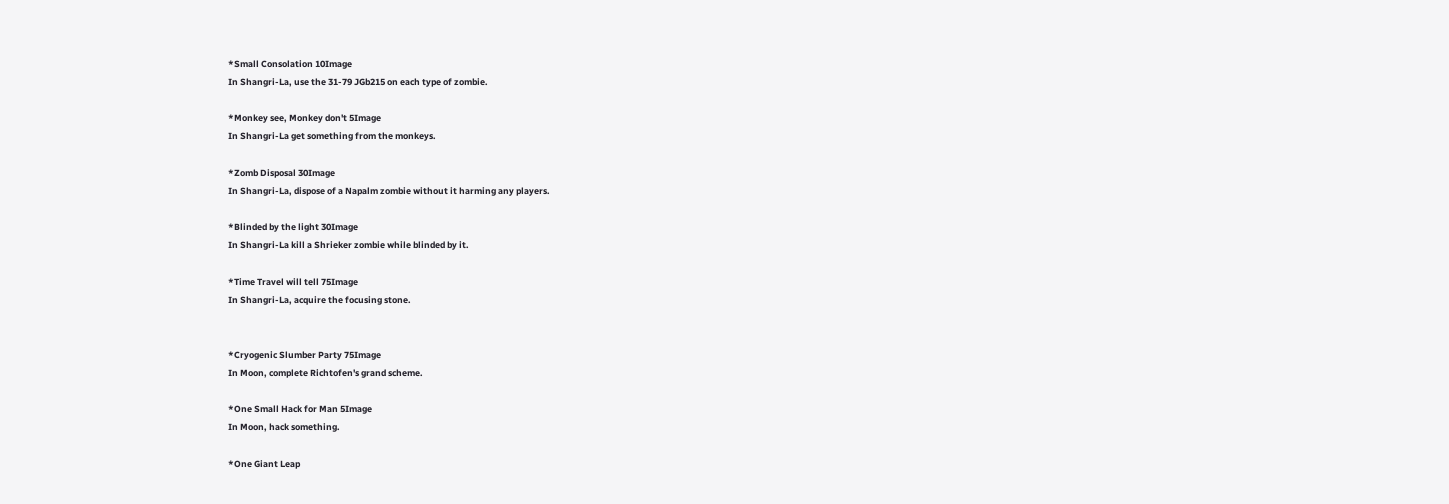*Small Consolation 10Image
In Shangri-La, use the 31-79 JGb215 on each type of zombie.

*Monkey see, Monkey don't 5Image
In Shangri-La get something from the monkeys.

*Zomb Disposal 30Image
In Shangri-La, dispose of a Napalm zombie without it harming any players.

*Blinded by the light 30Image
In Shangri-La kill a Shrieker zombie while blinded by it.

*Time Travel will tell 75Image
In Shangri-La, acquire the focusing stone.


*Cryogenic Slumber Party 75Image
In Moon, complete Richtofen's grand scheme.

*One Small Hack for Man 5Image
In Moon, hack something.

*One Giant Leap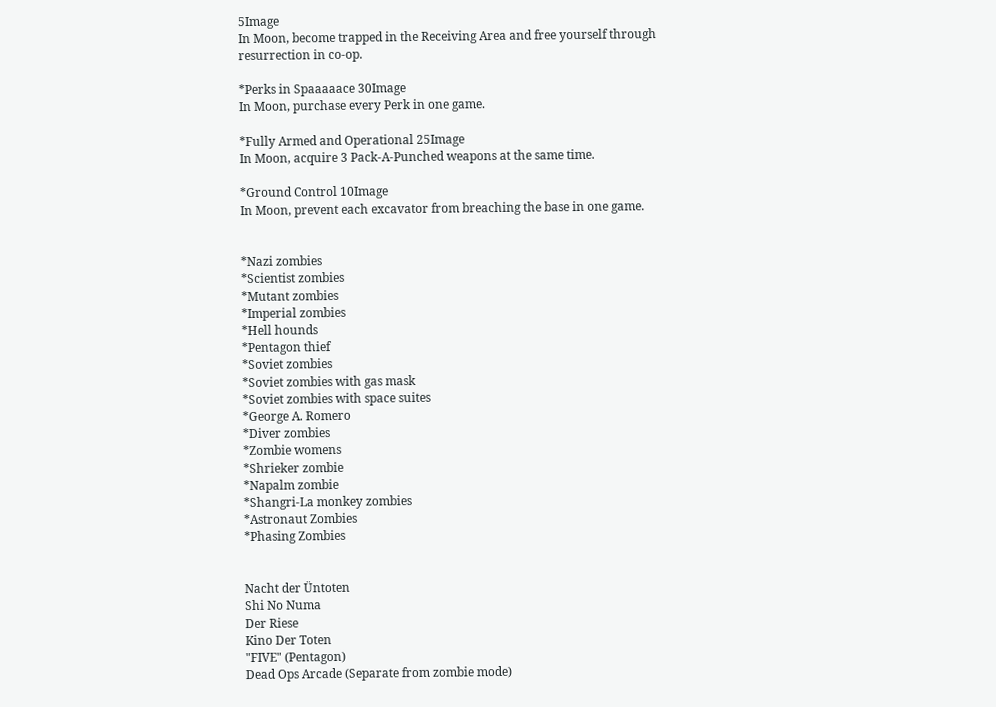5Image
In Moon, become trapped in the Receiving Area and free yourself through resurrection in co-op.

*Perks in Spaaaaace 30Image
In Moon, purchase every Perk in one game.

*Fully Armed and Operational 25Image
In Moon, acquire 3 Pack-A-Punched weapons at the same time.

*Ground Control 10Image
In Moon, prevent each excavator from breaching the base in one game.


*Nazi zombies
*Scientist zombies
*Mutant zombies
*Imperial zombies
*Hell hounds
*Pentagon thief
*Soviet zombies
*Soviet zombies with gas mask
*Soviet zombies with space suites
*George A. Romero
*Diver zombies
*Zombie womens
*Shrieker zombie
*Napalm zombie
*Shangri-La monkey zombies
*Astronaut Zombies
*Phasing Zombies


Nacht der Üntoten
Shi No Numa
Der Riese
Kino Der Toten
"FIVE" (Pentagon)
Dead Ops Arcade (Separate from zombie mode)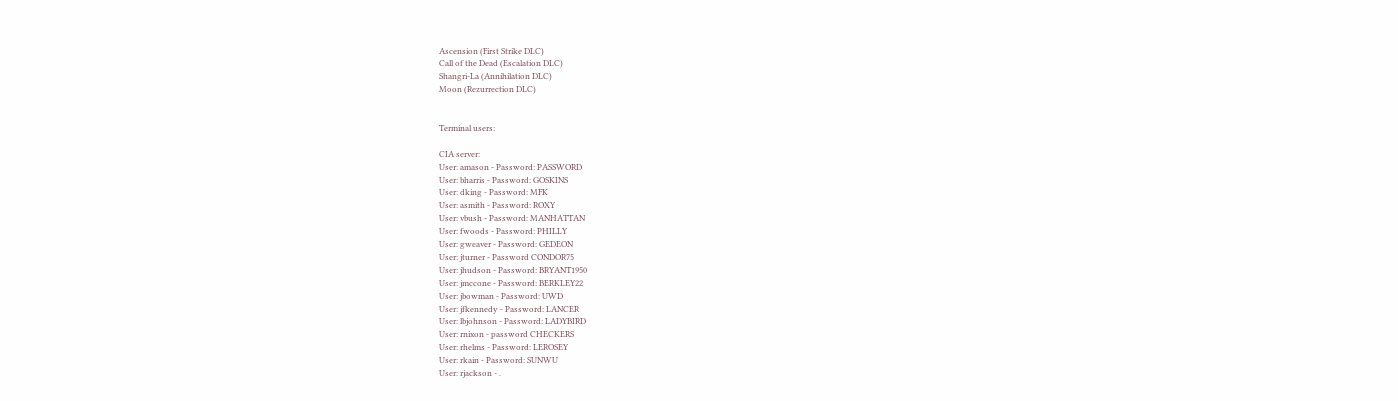Ascension (First Strike DLC)
Call of the Dead (Escalation DLC)
Shangri-La (Annihilation DLC)
Moon (Rezurrection DLC)


Terminal users:

CIA server:
User: amason - Password: PASSWORD
User: bharris - Password: GOSKINS
User: dking - Password: MFK
User: asmith - Password: ROXY
User: vbush - Password: MANHATTAN
User: fwoods - Password: PHILLY
User: gweaver - Password: GEDEON
User: jturner - Password CONDOR75
User: jhudson - Password: BRYANT1950
User: jmccone - Password: BERKLEY22
User: jbowman - Password: UWD
User: jfkennedy - Password: LANCER
User: lbjohnson - Password: LADYBIRD
User: rnixon - password CHECKERS
User: rhelms - Password: LEROSEY
User: rkain - Password: SUNWU
User: rjackson - .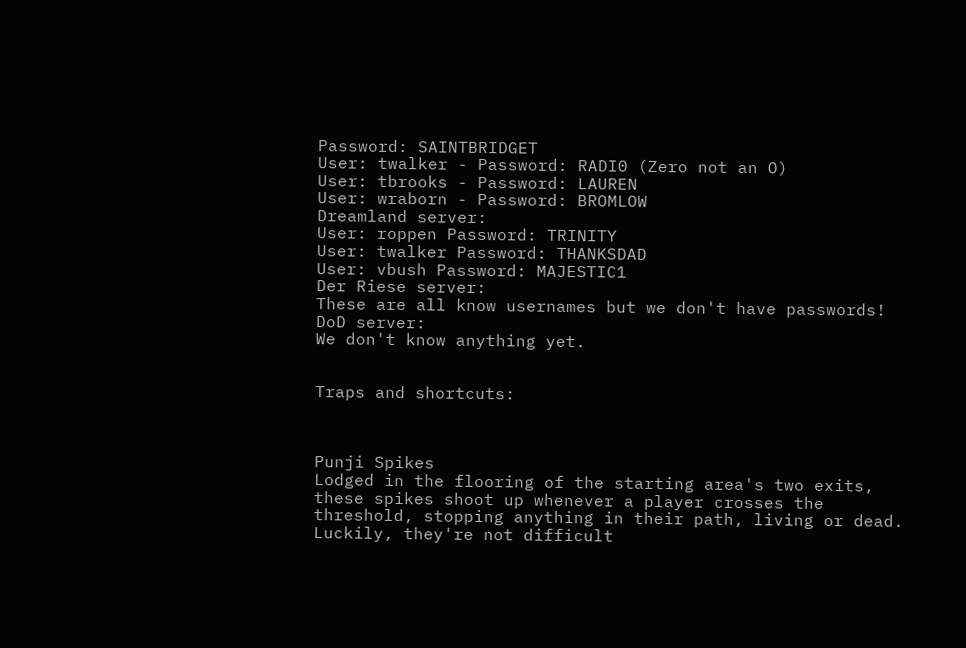Password: SAINTBRIDGET
User: twalker - Password: RADI0 (Zero not an O)
User: tbrooks - Password: LAUREN
User: wraborn - Password: BROMLOW
Dreamland server:
User: roppen Password: TRINITY
User: twalker Password: THANKSDAD
User: vbush Password: MAJESTIC1
Der Riese server:
These are all know usernames but we don't have passwords!
DoD server:
We don't know anything yet.


Traps and shortcuts:



Punji Spikes
Lodged in the flooring of the starting area's two exits, these spikes shoot up whenever a player crosses the threshold, stopping anything in their path, living or dead. Luckily, they're not difficult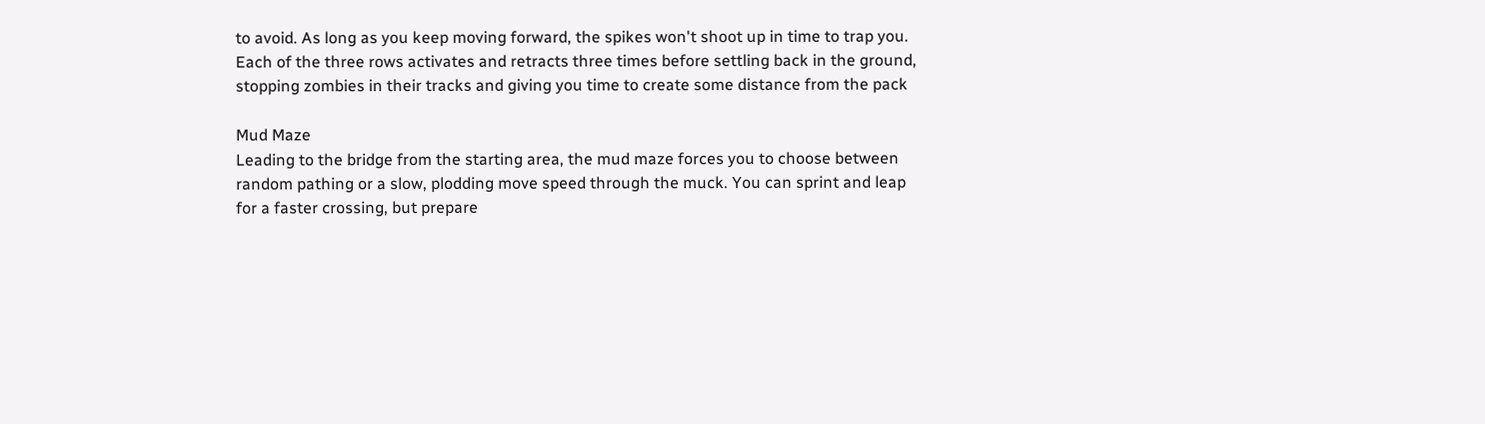to avoid. As long as you keep moving forward, the spikes won't shoot up in time to trap you. Each of the three rows activates and retracts three times before settling back in the ground, stopping zombies in their tracks and giving you time to create some distance from the pack

Mud Maze
Leading to the bridge from the starting area, the mud maze forces you to choose between random pathing or a slow, plodding move speed through the muck. You can sprint and leap for a faster crossing, but prepare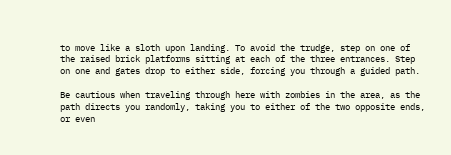to move like a sloth upon landing. To avoid the trudge, step on one of the raised brick platforms sitting at each of the three entrances. Step on one and gates drop to either side, forcing you through a guided path.

Be cautious when traveling through here with zombies in the area, as the path directs you randomly, taking you to either of the two opposite ends, or even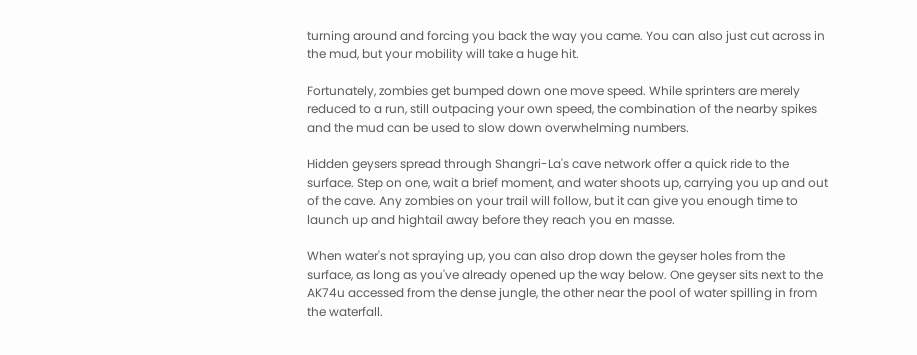turning around and forcing you back the way you came. You can also just cut across in the mud, but your mobility will take a huge hit.

Fortunately, zombies get bumped down one move speed. While sprinters are merely reduced to a run, still outpacing your own speed, the combination of the nearby spikes and the mud can be used to slow down overwhelming numbers.

Hidden geysers spread through Shangri-La's cave network offer a quick ride to the surface. Step on one, wait a brief moment, and water shoots up, carrying you up and out of the cave. Any zombies on your trail will follow, but it can give you enough time to launch up and hightail away before they reach you en masse.

When water's not spraying up, you can also drop down the geyser holes from the surface, as long as you've already opened up the way below. One geyser sits next to the AK74u accessed from the dense jungle, the other near the pool of water spilling in from the waterfall.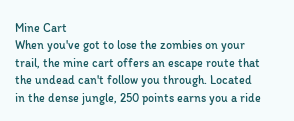Mine Cart
When you've got to lose the zombies on your trail, the mine cart offers an escape route that the undead can't follow you through. Located in the dense jungle, 250 points earns you a ride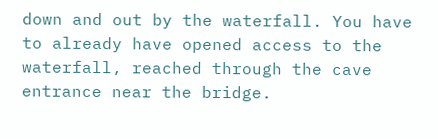down and out by the waterfall. You have to already have opened access to the waterfall, reached through the cave entrance near the bridge.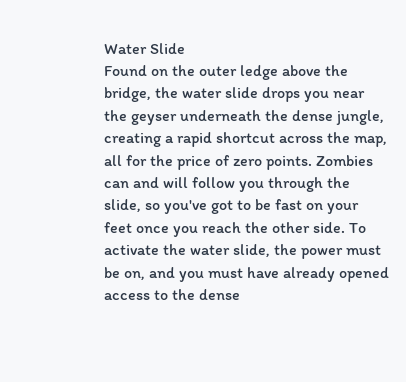Water Slide
Found on the outer ledge above the bridge, the water slide drops you near the geyser underneath the dense jungle, creating a rapid shortcut across the map, all for the price of zero points. Zombies can and will follow you through the slide, so you've got to be fast on your feet once you reach the other side. To activate the water slide, the power must be on, and you must have already opened access to the dense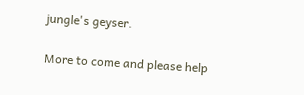jungle's geyser.

More to come and please help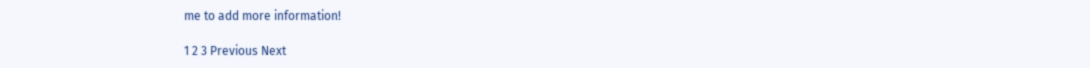me to add more information!

1 2 3 Previous Next